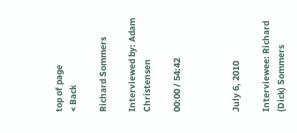top of page
< Back

Richard Sommers

Interviewed by: Adam Christensen

00:00 / 54:42



July 6, 2010

Interviewee: Richard (Dick) Sommers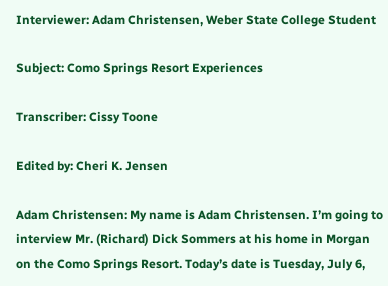Interviewer: Adam Christensen, Weber State College Student

Subject: Como Springs Resort Experiences

Transcriber: Cissy Toone

Edited by: Cheri K. Jensen

Adam Christensen: My name is Adam Christensen. I’m going to interview Mr. (Richard) Dick Sommers at his home in Morgan on the Como Springs Resort. Today’s date is Tuesday, July 6,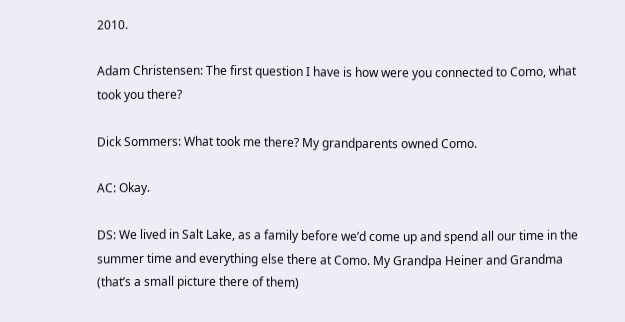2010.

Adam Christensen: The first question I have is how were you connected to Como, what took you there?

Dick Sommers: What took me there? My grandparents owned Como.

AC: Okay.

DS: We lived in Salt Lake, as a family before we’d come up and spend all our time in the summer time and everything else there at Como. My Grandpa Heiner and Grandma (that’s a small picture there of them)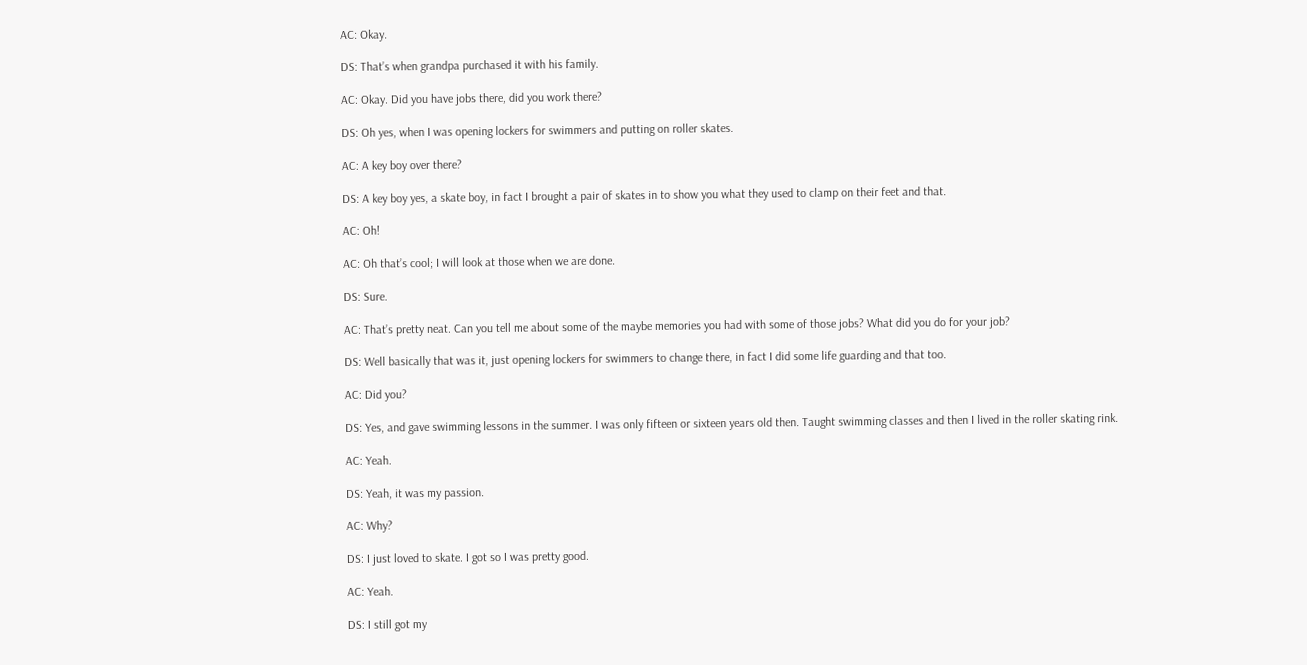AC: Okay.

DS: That’s when grandpa purchased it with his family.

AC: Okay. Did you have jobs there, did you work there?

DS: Oh yes, when I was opening lockers for swimmers and putting on roller skates.

AC: A key boy over there?

DS: A key boy yes, a skate boy, in fact I brought a pair of skates in to show you what they used to clamp on their feet and that.

AC: Oh!

AC: Oh that’s cool; I will look at those when we are done.

DS: Sure.

AC: That’s pretty neat. Can you tell me about some of the maybe memories you had with some of those jobs? What did you do for your job?

DS: Well basically that was it, just opening lockers for swimmers to change there, in fact I did some life guarding and that too.

AC: Did you?

DS: Yes, and gave swimming lessons in the summer. I was only fifteen or sixteen years old then. Taught swimming classes and then I lived in the roller skating rink.

AC: Yeah.

DS: Yeah, it was my passion.

AC: Why?

DS: I just loved to skate. I got so I was pretty good.

AC: Yeah.

DS: I still got my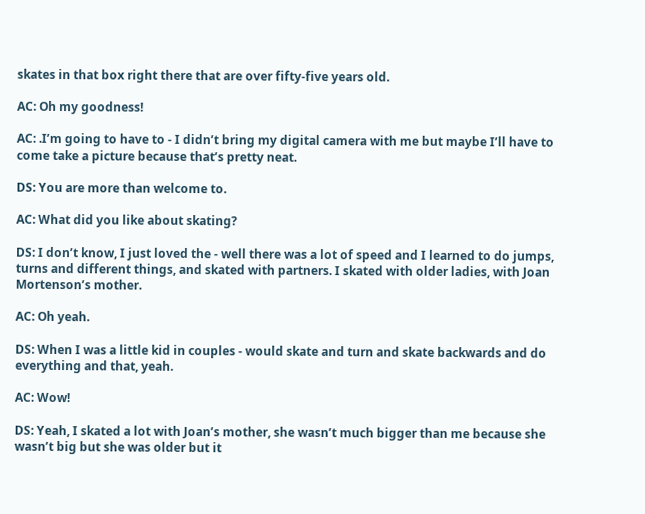skates in that box right there that are over fifty-five years old.

AC: Oh my goodness!

AC: .I’m going to have to - I didn’t bring my digital camera with me but maybe I’ll have to come take a picture because that’s pretty neat.

DS: You are more than welcome to.

AC: What did you like about skating?

DS: I don’t know, I just loved the - well there was a lot of speed and I learned to do jumps, turns and different things, and skated with partners. I skated with older ladies, with Joan Mortenson’s mother.

AC: Oh yeah.

DS: When I was a little kid in couples - would skate and turn and skate backwards and do everything and that, yeah.

AC: Wow!

DS: Yeah, I skated a lot with Joan’s mother, she wasn’t much bigger than me because she wasn’t big but she was older but it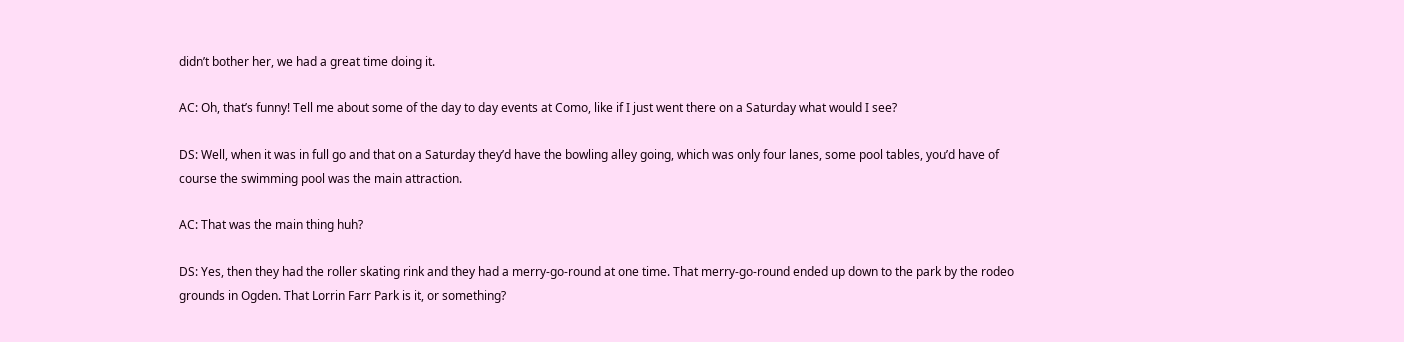didn’t bother her, we had a great time doing it.

AC: Oh, that’s funny! Tell me about some of the day to day events at Como, like if I just went there on a Saturday what would I see?

DS: Well, when it was in full go and that on a Saturday they’d have the bowling alley going, which was only four lanes, some pool tables, you’d have of course the swimming pool was the main attraction.

AC: That was the main thing huh?

DS: Yes, then they had the roller skating rink and they had a merry-go-round at one time. That merry-go-round ended up down to the park by the rodeo grounds in Ogden. That Lorrin Farr Park is it, or something?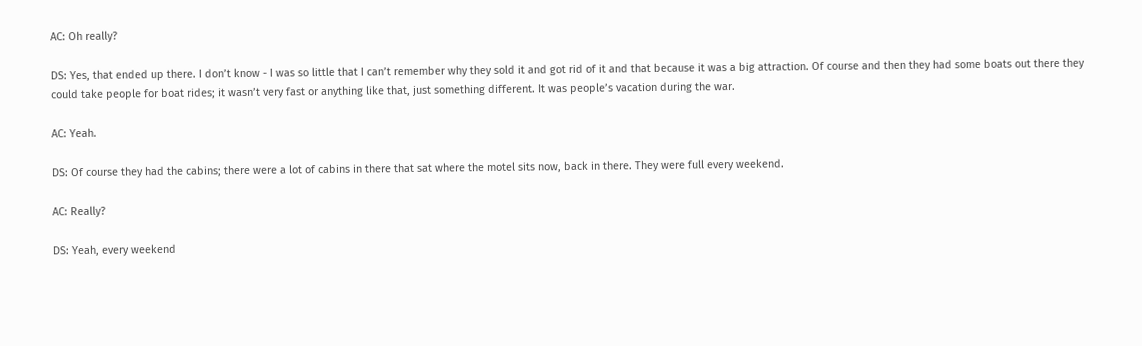AC: Oh really?

DS: Yes, that ended up there. I don’t know - I was so little that I can’t remember why they sold it and got rid of it and that because it was a big attraction. Of course and then they had some boats out there they could take people for boat rides; it wasn’t very fast or anything like that, just something different. It was people’s vacation during the war.

AC: Yeah.

DS: Of course they had the cabins; there were a lot of cabins in there that sat where the motel sits now, back in there. They were full every weekend.

AC: Really?

DS: Yeah, every weekend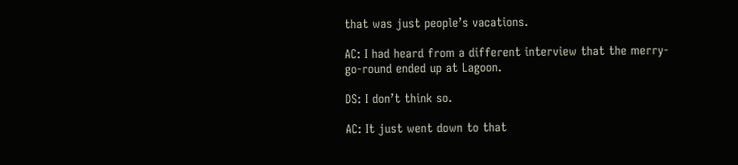that was just people’s vacations.

AC: I had heard from a different interview that the merry-go-round ended up at Lagoon.

DS: I don’t think so.

AC: It just went down to that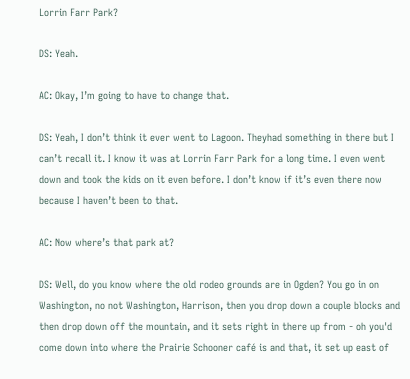Lorrin Farr Park?

DS: Yeah.

AC: Okay, I’m going to have to change that.

DS: Yeah, I don’t think it ever went to Lagoon. Theyhad something in there but I can’t recall it. I know it was at Lorrin Farr Park for a long time. I even went down and took the kids on it even before. I don’t know if it’s even there now because I haven’t been to that.

AC: Now where’s that park at?

DS: Well, do you know where the old rodeo grounds are in Ogden? You go in on Washington, no not Washington, Harrison, then you drop down a couple blocks and then drop down off the mountain, and it sets right in there up from - oh you'd come down into where the Prairie Schooner café is and that, it set up east of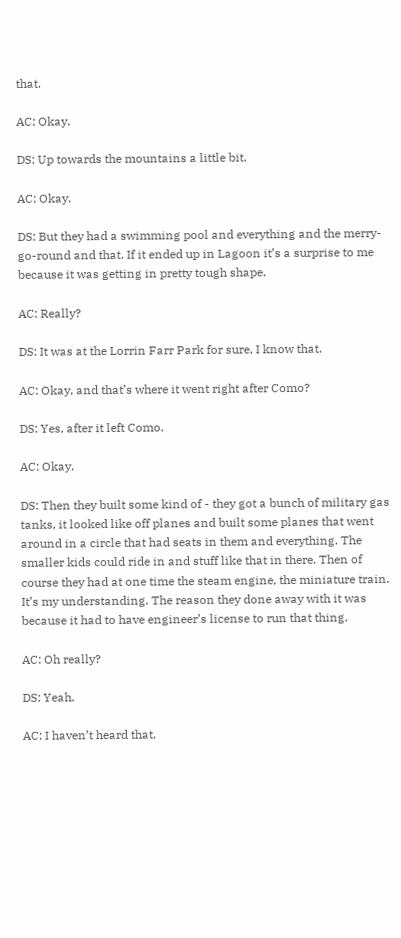that.

AC: Okay.

DS: Up towards the mountains a little bit.

AC: Okay.

DS: But they had a swimming pool and everything and the merry-go-round and that. If it ended up in Lagoon it’s a surprise to me because it was getting in pretty tough shape.

AC: Really?

DS: It was at the Lorrin Farr Park for sure, I know that.

AC: Okay, and that’s where it went right after Como?

DS: Yes, after it left Como.

AC: Okay.

DS: Then they built some kind of - they got a bunch of military gas tanks, it looked like off planes and built some planes that went around in a circle that had seats in them and everything. The smaller kids could ride in and stuff like that in there. Then of course they had at one time the steam engine, the miniature train. It’s my understanding. The reason they done away with it was because it had to have engineer’s license to run that thing.

AC: Oh really?

DS: Yeah.

AC: I haven’t heard that.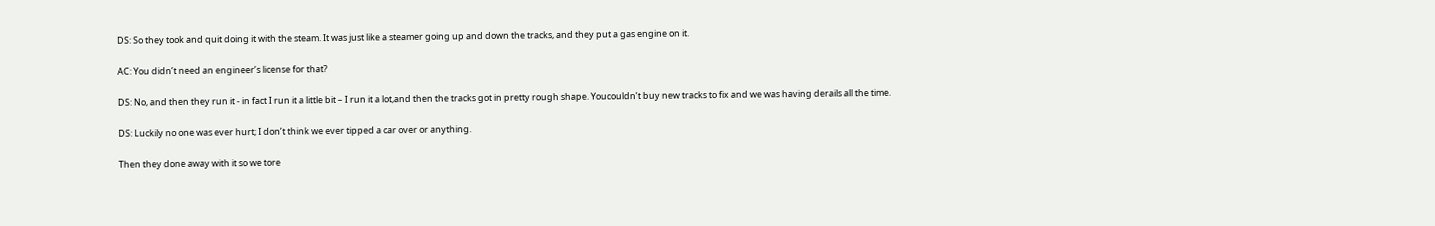DS: So they took and quit doing it with the steam. It was just like a steamer going up and down the tracks, and they put a gas engine on it.

AC: You didn’t need an engineer’s license for that?

DS: No, and then they run it - in fact I run it a little bit – I run it a lot,and then the tracks got in pretty rough shape. Youcouldn’t buy new tracks to fix and we was having derails all the time.

DS: Luckily no one was ever hurt; I don’t think we ever tipped a car over or anything.

Then they done away with it so we tore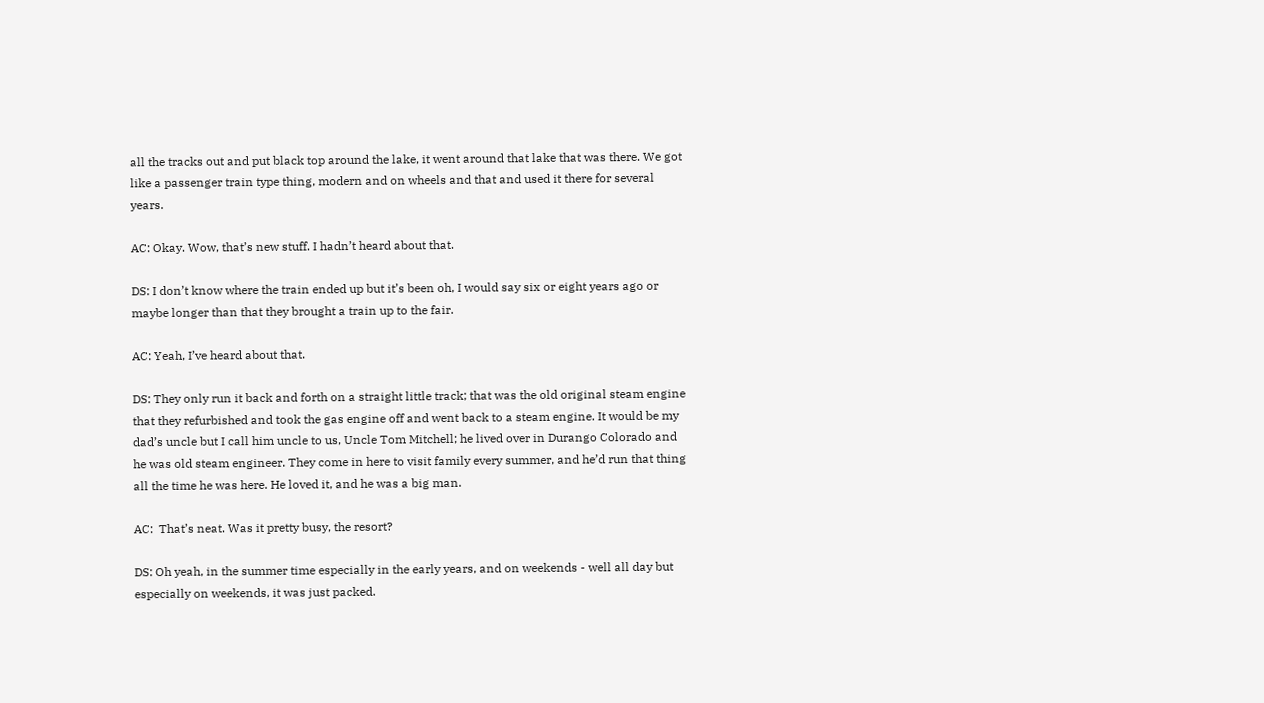all the tracks out and put black top around the lake, it went around that lake that was there. We got like a passenger train type thing, modern and on wheels and that and used it there for several years.

AC: Okay. Wow, that’s new stuff. I hadn’t heard about that.

DS: I don’t know where the train ended up but it’s been oh, I would say six or eight years ago or maybe longer than that they brought a train up to the fair.

AC: Yeah, I’ve heard about that.

DS: They only run it back and forth on a straight little track; that was the old original steam engine that they refurbished and took the gas engine off and went back to a steam engine. It would be my dad’s uncle but I call him uncle to us, Uncle Tom Mitchell; he lived over in Durango Colorado and he was old steam engineer. They come in here to visit family every summer, and he’d run that thing all the time he was here. He loved it, and he was a big man.

AC:  That’s neat. Was it pretty busy, the resort?

DS: Oh yeah, in the summer time especially in the early years, and on weekends - well all day but especially on weekends, it was just packed.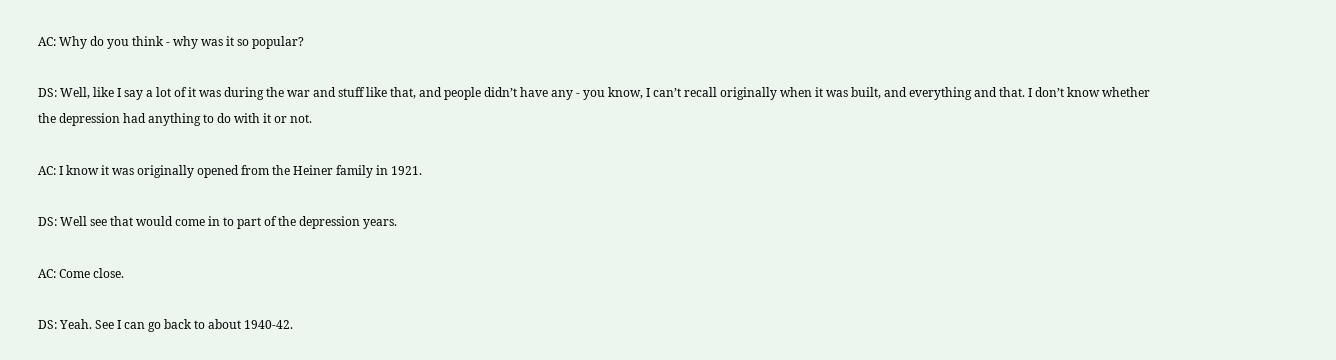AC: Why do you think - why was it so popular?

DS: Well, like I say a lot of it was during the war and stuff like that, and people didn’t have any - you know, I can’t recall originally when it was built, and everything and that. I don’t know whether the depression had anything to do with it or not.

AC: I know it was originally opened from the Heiner family in 1921.

DS: Well see that would come in to part of the depression years.

AC: Come close.

DS: Yeah. See I can go back to about 1940-42.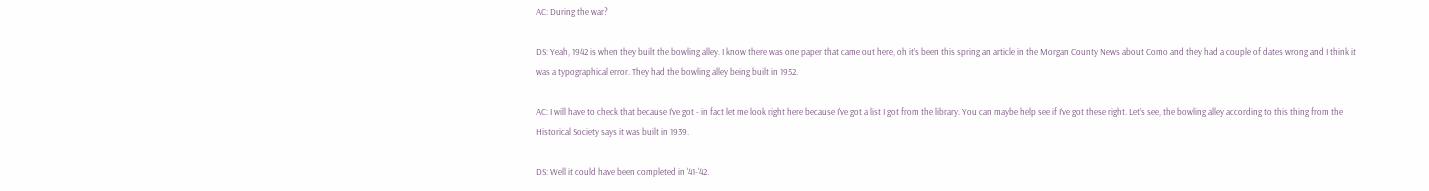AC: During the war?

DS: Yeah, 1942 is when they built the bowling alley. I know there was one paper that came out here, oh it’s been this spring an article in the Morgan County News about Como and they had a couple of dates wrong and I think it was a typographical error. They had the bowling alley being built in 1952.

AC: I will have to check that because I’ve got - in fact let me look right here because I've got a list I got from the library. You can maybe help see if I’ve got these right. Let’s see, the bowling alley according to this thing from the Historical Society says it was built in 1939.

DS: Well it could have been completed in '41-'42.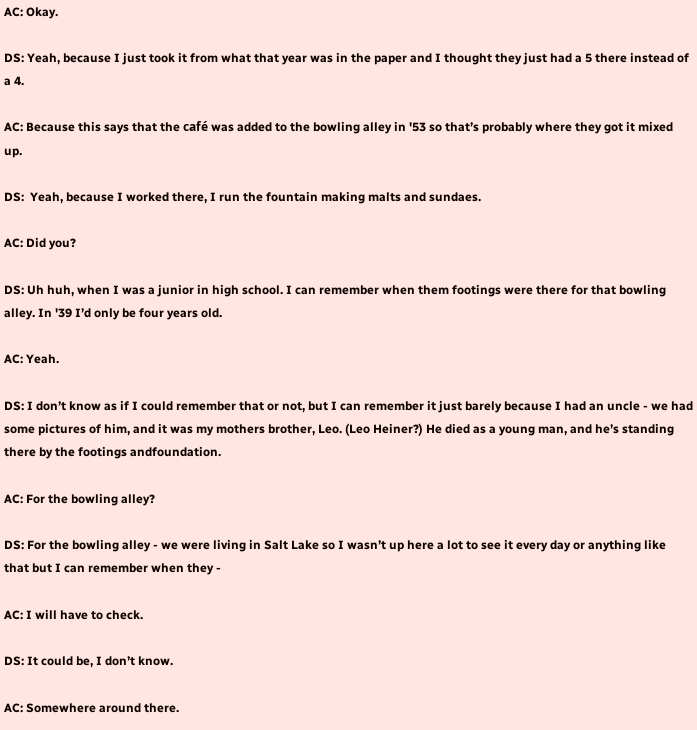AC: Okay.

DS: Yeah, because I just took it from what that year was in the paper and I thought they just had a 5 there instead of a 4.

AC: Because this says that the café was added to the bowling alley in '53 so that’s probably where they got it mixed up.

DS:  Yeah, because I worked there, I run the fountain making malts and sundaes.

AC: Did you?

DS: Uh huh, when I was a junior in high school. I can remember when them footings were there for that bowling alley. In '39 I’d only be four years old.

AC: Yeah.

DS: I don’t know as if I could remember that or not, but I can remember it just barely because I had an uncle - we had some pictures of him, and it was my mothers brother, Leo. (Leo Heiner?) He died as a young man, and he’s standing there by the footings andfoundation.

AC: For the bowling alley?

DS: For the bowling alley - we were living in Salt Lake so I wasn’t up here a lot to see it every day or anything like that but I can remember when they -

AC: I will have to check.

DS: It could be, I don’t know.

AC: Somewhere around there.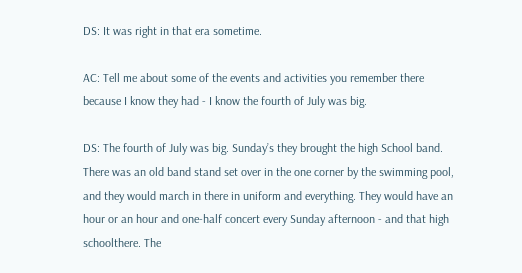DS: It was right in that era sometime.

AC: Tell me about some of the events and activities you remember there because I know they had - I know the fourth of July was big.

DS: The fourth of July was big. Sunday’s they brought the high School band. There was an old band stand set over in the one corner by the swimming pool, and they would march in there in uniform and everything. They would have an hour or an hour and one-half concert every Sunday afternoon - and that high schoolthere. The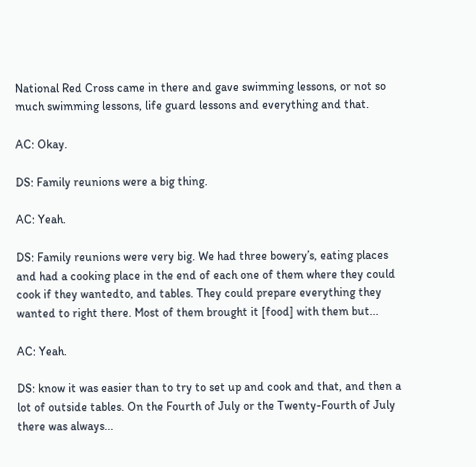National Red Cross came in there and gave swimming lessons, or not so much swimming lessons, life guard lessons and everything and that.

AC: Okay.

DS: Family reunions were a big thing.

AC: Yeah.

DS: Family reunions were very big. We had three bowery’s, eating places and had a cooking place in the end of each one of them where they could cook if they wantedto, and tables. They could prepare everything they wanted to right there. Most of them brought it [food] with them but...

AC: Yeah.

DS: know it was easier than to try to set up and cook and that, and then a lot of outside tables. On the Fourth of July or the Twenty-Fourth of July there was always...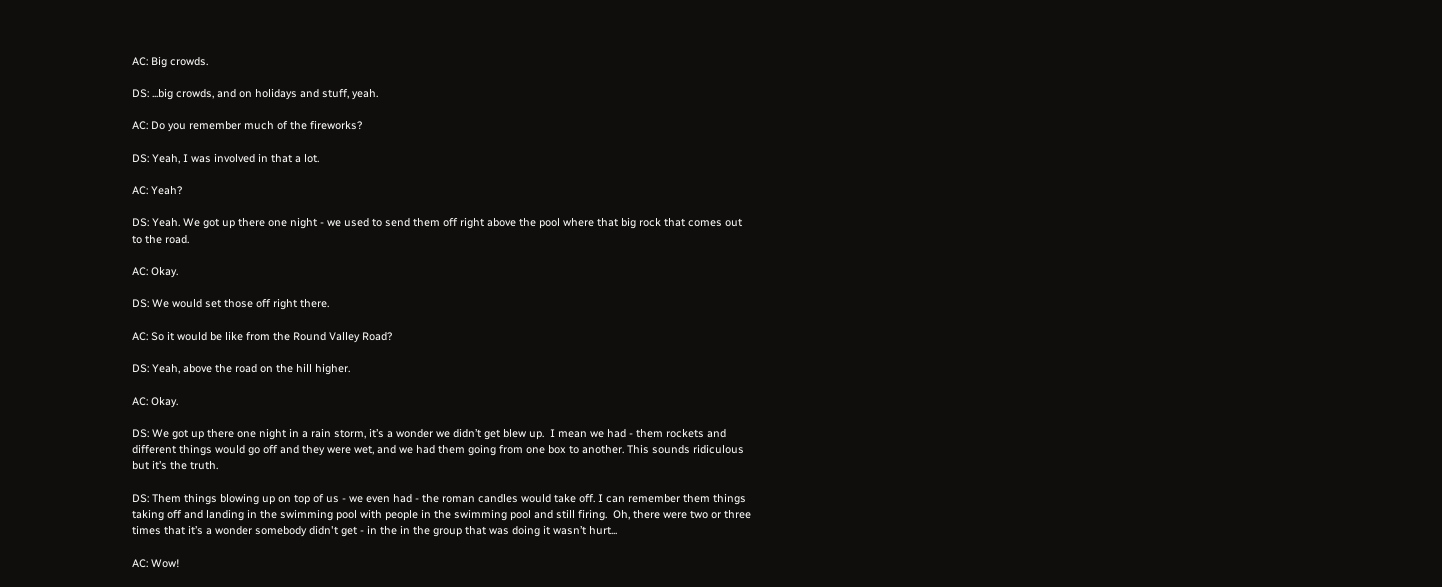AC: Big crowds.

DS: ...big crowds, and on holidays and stuff, yeah.

AC: Do you remember much of the fireworks?

DS: Yeah, I was involved in that a lot.

AC: Yeah?

DS: Yeah. We got up there one night - we used to send them off right above the pool where that big rock that comes out to the road.

AC: Okay.

DS: We would set those off right there.

AC: So it would be like from the Round Valley Road?

DS: Yeah, above the road on the hill higher.

AC: Okay.

DS: We got up there one night in a rain storm, it’s a wonder we didn’t get blew up.  I mean we had - them rockets and different things would go off and they were wet, and we had them going from one box to another. This sounds ridiculous but it’s the truth.

DS: Them things blowing up on top of us - we even had - the roman candles would take off. I can remember them things taking off and landing in the swimming pool with people in the swimming pool and still firing.  Oh, there were two or three times that it’s a wonder somebody didn't get - in the in the group that was doing it wasn’t hurt...

AC: Wow!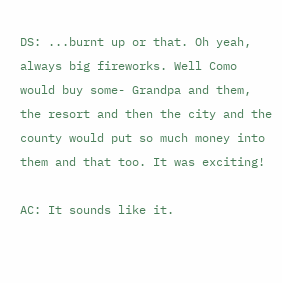DS: ...burnt up or that. Oh yeah, always big fireworks. Well Como would buy some- Grandpa and them, the resort and then the city and the county would put so much money into them and that too. It was exciting!

AC: It sounds like it.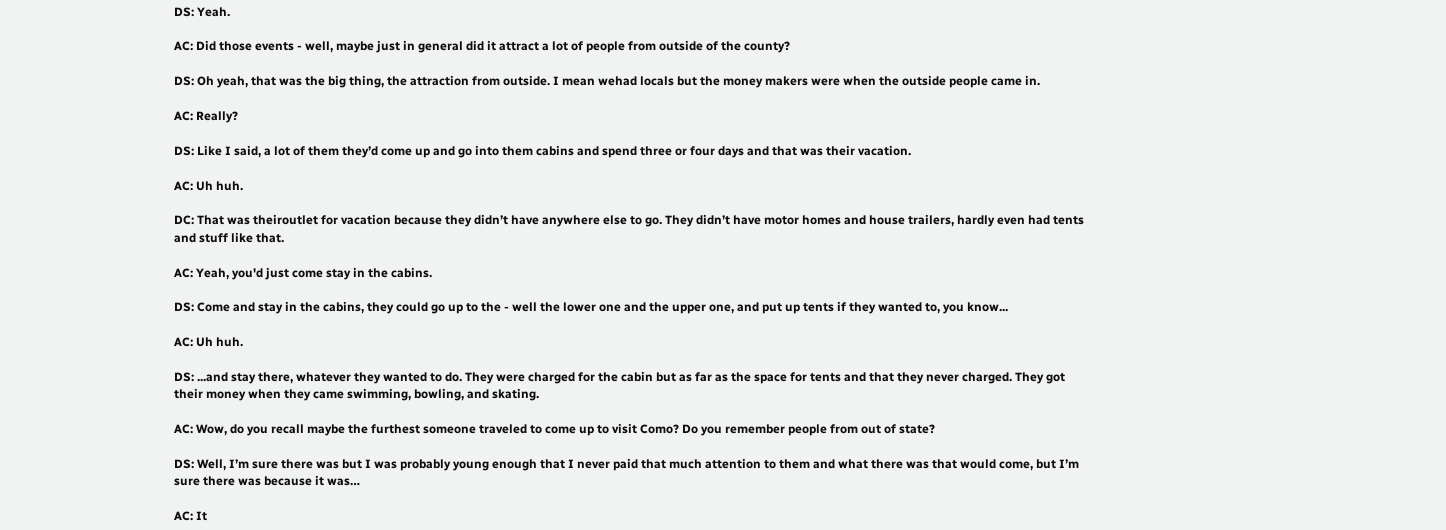DS: Yeah.

AC: Did those events - well, maybe just in general did it attract a lot of people from outside of the county?

DS: Oh yeah, that was the big thing, the attraction from outside. I mean wehad locals but the money makers were when the outside people came in.

AC: Really?

DS: Like I said, a lot of them they’d come up and go into them cabins and spend three or four days and that was their vacation.

AC: Uh huh.

DC: That was theiroutlet for vacation because they didn’t have anywhere else to go. They didn’t have motor homes and house trailers, hardly even had tents and stuff like that.

AC: Yeah, you'd just come stay in the cabins.

DS: Come and stay in the cabins, they could go up to the - well the lower one and the upper one, and put up tents if they wanted to, you know...

AC: Uh huh.

DS: ...and stay there, whatever they wanted to do. They were charged for the cabin but as far as the space for tents and that they never charged. They got their money when they came swimming, bowling, and skating.

AC: Wow, do you recall maybe the furthest someone traveled to come up to visit Como? Do you remember people from out of state?

DS: Well, I’m sure there was but I was probably young enough that I never paid that much attention to them and what there was that would come, but I’m sure there was because it was…

AC: It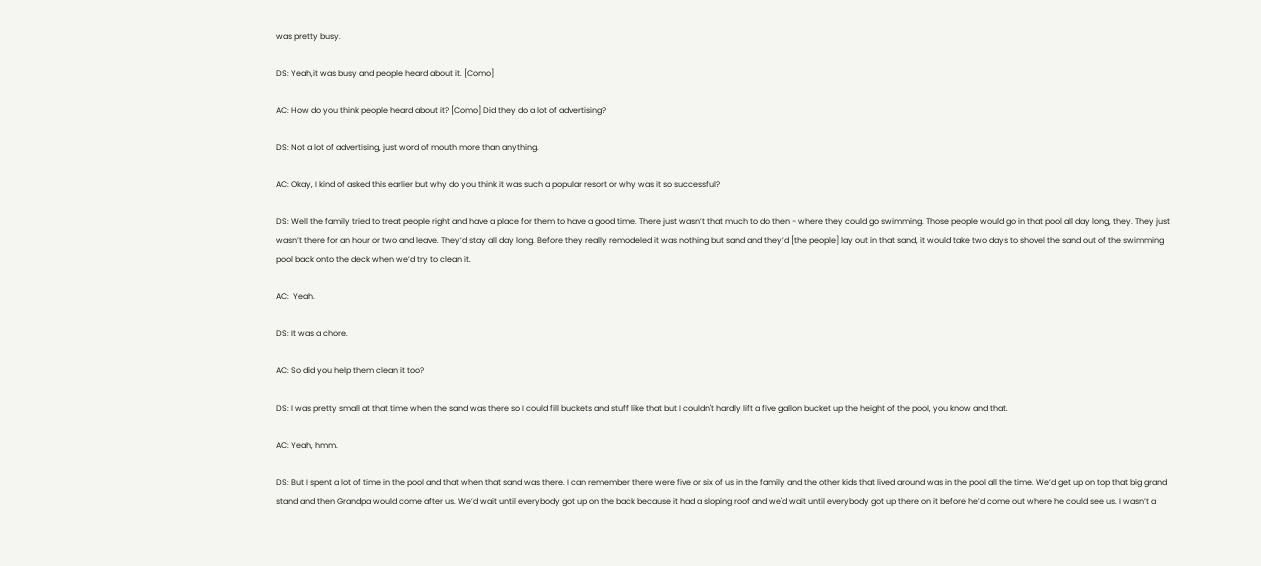was pretty busy.

DS: Yeah,it was busy and people heard about it. [Como]

AC: How do you think people heard about it? [Como] Did they do a lot of advertising?

DS: Not a lot of advertising, just word of mouth more than anything.

AC: Okay, I kind of asked this earlier but why do you think it was such a popular resort or why was it so successful?

DS: Well the family tried to treat people right and have a place for them to have a good time. There just wasn’t that much to do then - where they could go swimming. Those people would go in that pool all day long, they. They just wasn’t there for an hour or two and leave. They’d stay all day long. Before they really remodeled it was nothing but sand and they’d [the people] lay out in that sand, it would take two days to shovel the sand out of the swimming pool back onto the deck when we’d try to clean it.

AC:  Yeah.

DS: It was a chore.

AC: So did you help them clean it too?

DS: I was pretty small at that time when the sand was there so I could fill buckets and stuff like that but I couldn't hardly lift a five gallon bucket up the height of the pool, you know and that.

AC: Yeah, hmm.

DS: But I spent a lot of time in the pool and that when that sand was there. I can remember there were five or six of us in the family and the other kids that lived around was in the pool all the time. We’d get up on top that big grand stand and then Grandpa would come after us. We’d wait until everybody got up on the back because it had a sloping roof and we'd wait until everybody got up there on it before he’d come out where he could see us. I wasn’t a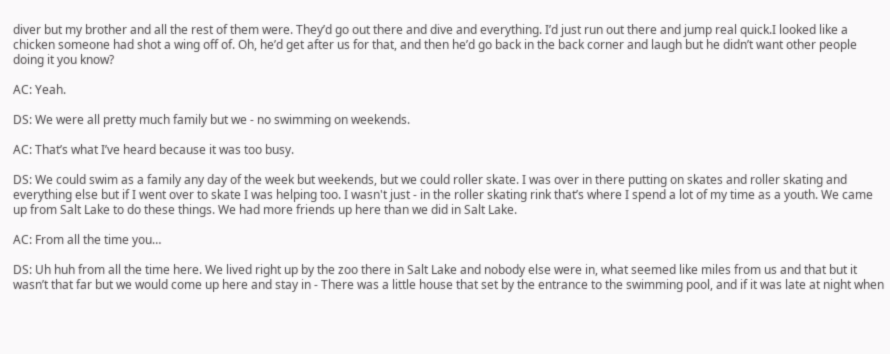diver but my brother and all the rest of them were. They’d go out there and dive and everything. I’d just run out there and jump real quick.I looked like a chicken someone had shot a wing off of. Oh, he’d get after us for that, and then he’d go back in the back corner and laugh but he didn’t want other people doing it you know?

AC: Yeah.

DS: We were all pretty much family but we - no swimming on weekends.

AC: That’s what I’ve heard because it was too busy.

DS: We could swim as a family any day of the week but weekends, but we could roller skate. I was over in there putting on skates and roller skating and everything else but if I went over to skate I was helping too. I wasn't just - in the roller skating rink that’s where I spend a lot of my time as a youth. We came up from Salt Lake to do these things. We had more friends up here than we did in Salt Lake.

AC: From all the time you…

DS: Uh huh from all the time here. We lived right up by the zoo there in Salt Lake and nobody else were in, what seemed like miles from us and that but it wasn’t that far but we would come up here and stay in - There was a little house that set by the entrance to the swimming pool, and if it was late at night when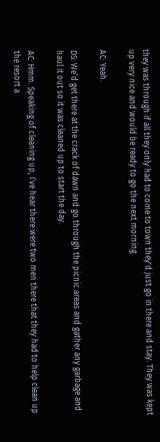they was through if all they only had to come to town they'd just go in there and stay. They was kept up very nice and would be ready to go the next morning.

AC: Yeah.

DS: We’d get there at the crack of dawn and go through the picnic areas and gather any garbage and haul it out so it was cleaned up to start the day.

AC: Hmm. Speaking of cleaning up, I’ve hear there were two men there that they had to help clean up the resort a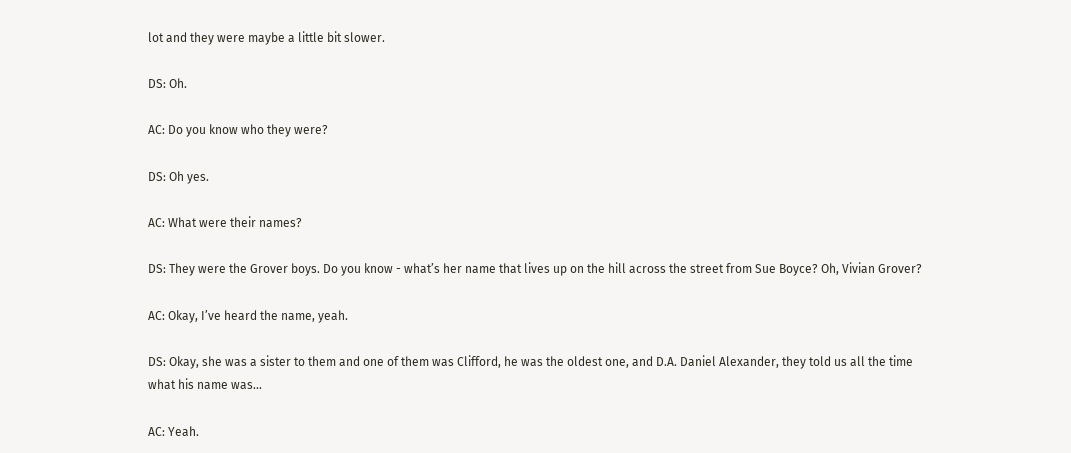lot and they were maybe a little bit slower.

DS: Oh.

AC: Do you know who they were?

DS: Oh yes.

AC: What were their names?

DS: They were the Grover boys. Do you know - what’s her name that lives up on the hill across the street from Sue Boyce? Oh, Vivian Grover?

AC: Okay, I’ve heard the name, yeah.

DS: Okay, she was a sister to them and one of them was Clifford, he was the oldest one, and D.A. Daniel Alexander, they told us all the time what his name was...

AC: Yeah.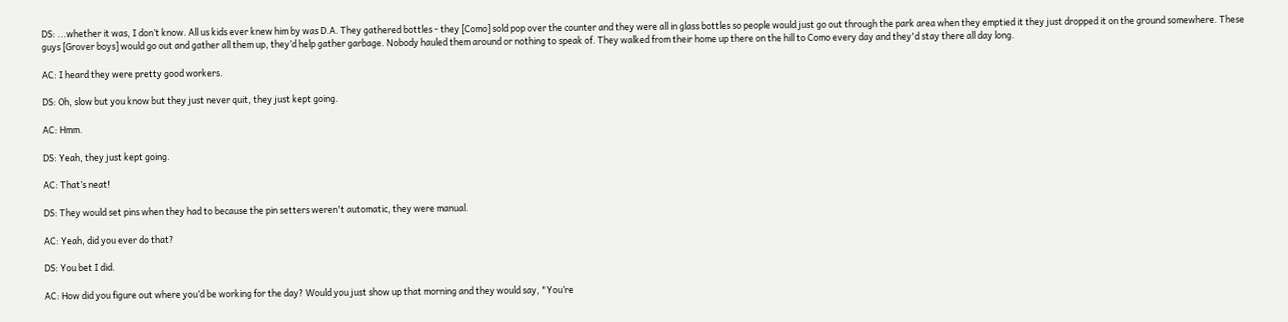DS: ...whether it was, I don’t know. All us kids ever knew him by was D.A. They gathered bottles - they [Como] sold pop over the counter and they were all in glass bottles so people would just go out through the park area when they emptied it they just dropped it on the ground somewhere. These guys [Grover boys] would go out and gather all them up, they’d help gather garbage. Nobody hauled them around or nothing to speak of. They walked from their home up there on the hill to Como every day and they'd stay there all day long.

AC: I heard they were pretty good workers.

DS: Oh, slow but you know but they just never quit, they just kept going.

AC: Hmm.

DS: Yeah, they just kept going.

AC: That’s neat!

DS: They would set pins when they had to because the pin setters weren't automatic, they were manual.

AC: Yeah, did you ever do that?

DS: You bet I did.

AC: How did you figure out where you’d be working for the day? Would you just show up that morning and they would say, "You’re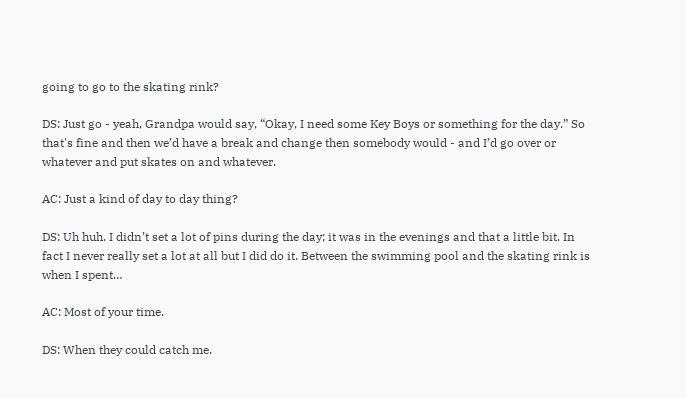going to go to the skating rink?

DS: Just go - yeah, Grandpa would say, “Okay, I need some Key Boys or something for the day.” So that's fine and then we’d have a break and change then somebody would - and I’d go over or whatever and put skates on and whatever.

AC: Just a kind of day to day thing?

DS: Uh huh. I didn’t set a lot of pins during the day; it was in the evenings and that a little bit. In fact I never really set a lot at all but I did do it. Between the swimming pool and the skating rink is when I spent…

AC: Most of your time.

DS: When they could catch me.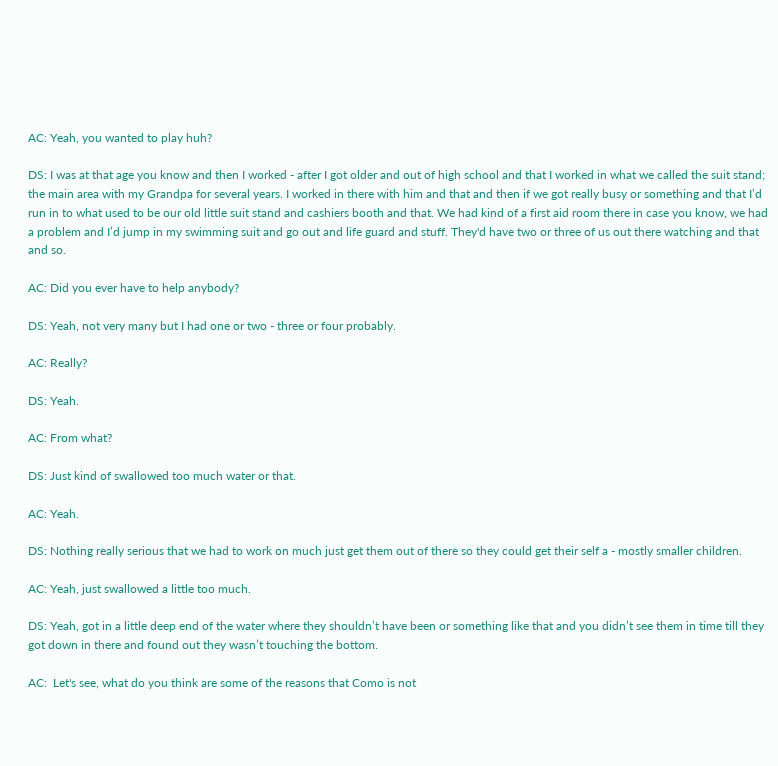AC: Yeah, you wanted to play huh?

DS: I was at that age you know and then I worked - after I got older and out of high school and that I worked in what we called the suit stand; the main area with my Grandpa for several years. I worked in there with him and that and then if we got really busy or something and that I’d run in to what used to be our old little suit stand and cashiers booth and that. We had kind of a first aid room there in case you know, we had a problem and I’d jump in my swimming suit and go out and life guard and stuff. They'd have two or three of us out there watching and that and so.

AC: Did you ever have to help anybody?

DS: Yeah, not very many but I had one or two - three or four probably.

AC: Really?

DS: Yeah.

AC: From what?

DS: Just kind of swallowed too much water or that.

AC: Yeah.

DS: Nothing really serious that we had to work on much just get them out of there so they could get their self a - mostly smaller children.

AC: Yeah, just swallowed a little too much.

DS: Yeah, got in a little deep end of the water where they shouldn’t have been or something like that and you didn’t see them in time till they got down in there and found out they wasn’t touching the bottom.

AC:  Let's see, what do you think are some of the reasons that Como is not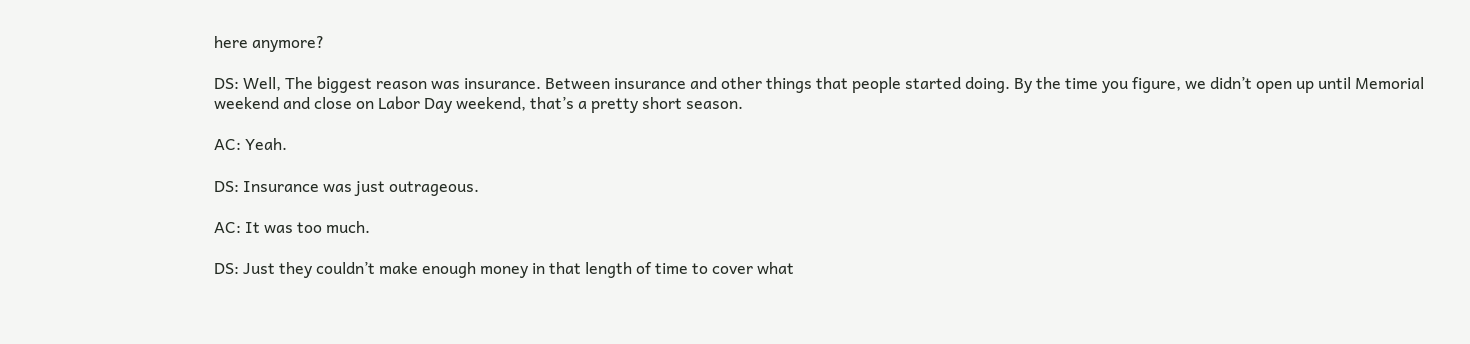here anymore?

DS: Well, The biggest reason was insurance. Between insurance and other things that people started doing. By the time you figure, we didn’t open up until Memorial weekend and close on Labor Day weekend, that’s a pretty short season.

AC: Yeah.

DS: Insurance was just outrageous.

AC: It was too much.

DS: Just they couldn’t make enough money in that length of time to cover what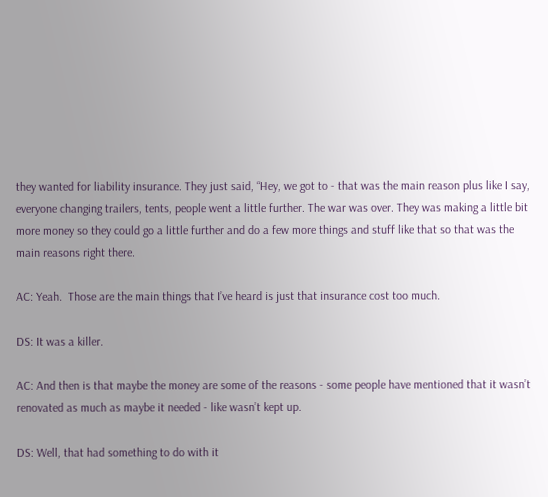they wanted for liability insurance. They just said, “Hey, we got to - that was the main reason plus like I say, everyone changing trailers, tents, people went a little further. The war was over. They was making a little bit more money so they could go a little further and do a few more things and stuff like that so that was the main reasons right there.

AC: Yeah.  Those are the main things that I’ve heard is just that insurance cost too much.

DS: It was a killer.

AC: And then is that maybe the money are some of the reasons - some people have mentioned that it wasn’t renovated as much as maybe it needed - like wasn’t kept up.

DS: Well, that had something to do with it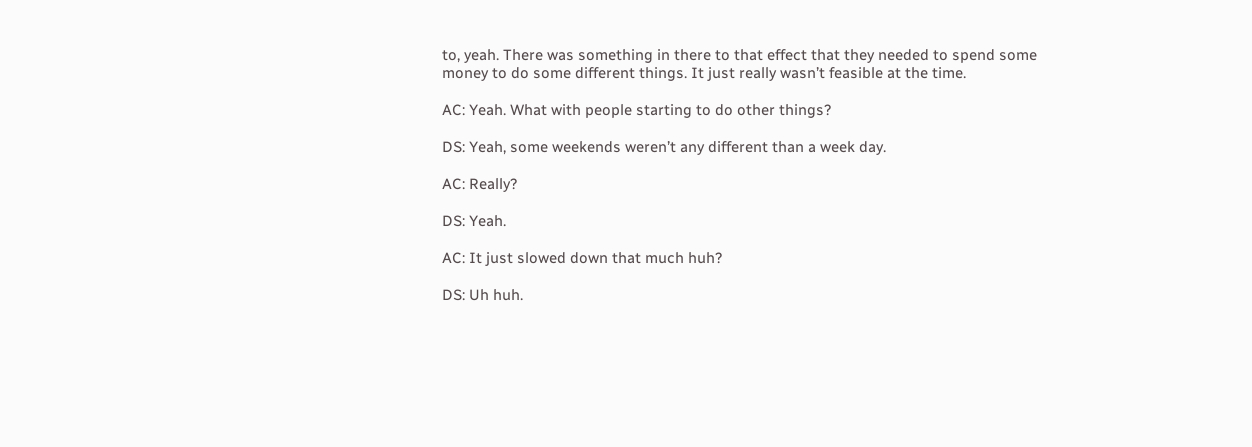to, yeah. There was something in there to that effect that they needed to spend some money to do some different things. It just really wasn’t feasible at the time.

AC: Yeah. What with people starting to do other things?

DS: Yeah, some weekends weren’t any different than a week day.

AC: Really?

DS: Yeah.

AC: It just slowed down that much huh?

DS: Uh huh.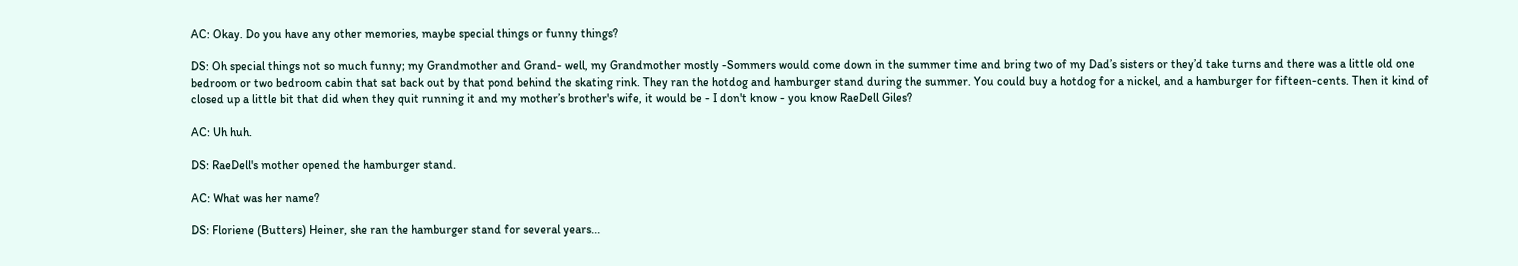AC: Okay. Do you have any other memories, maybe special things or funny things?

DS: Oh special things not so much funny; my Grandmother and Grand- well, my Grandmother mostly -Sommers would come down in the summer time and bring two of my Dad’s sisters or they’d take turns and there was a little old one bedroom or two bedroom cabin that sat back out by that pond behind the skating rink. They ran the hotdog and hamburger stand during the summer. You could buy a hotdog for a nickel, and a hamburger for fifteen-cents. Then it kind of closed up a little bit that did when they quit running it and my mother’s brother's wife, it would be - I don't know - you know RaeDell Giles?

AC: Uh huh.

DS: RaeDell's mother opened the hamburger stand.

AC: What was her name?

DS: Floriene (Butters) Heiner, she ran the hamburger stand for several years...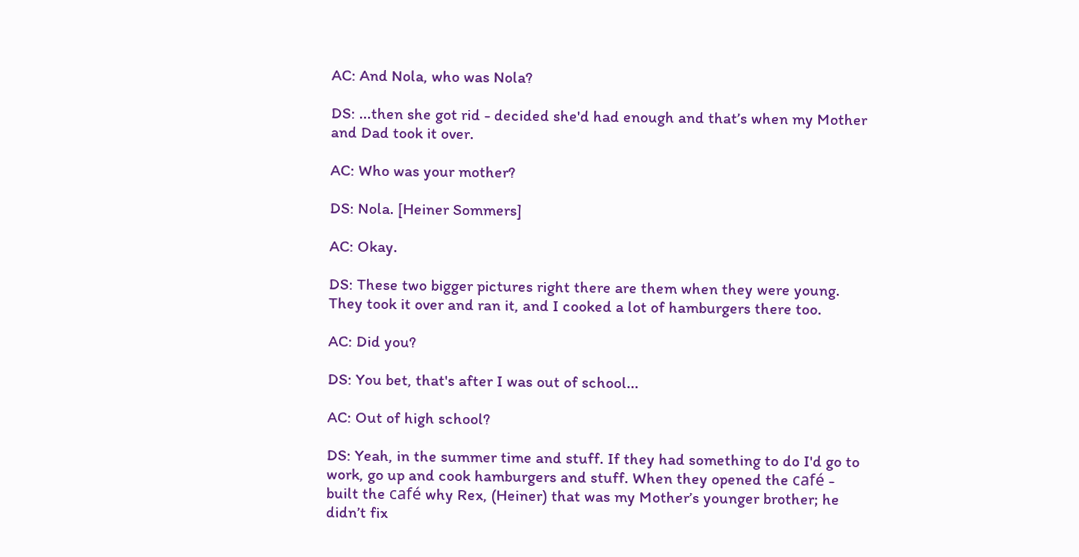AC: And Nola, who was Nola?

DS: ...then she got rid - decided she'd had enough and that’s when my Mother and Dad took it over.

AC: Who was your mother?

DS: Nola. [Heiner Sommers]

AC: Okay.

DS: These two bigger pictures right there are them when they were young. They took it over and ran it, and I cooked a lot of hamburgers there too.

AC: Did you?

DS: You bet, that's after I was out of school...

AC: Out of high school?

DS: Yeah, in the summer time and stuff. If they had something to do I'd go to work, go up and cook hamburgers and stuff. When they opened the café - built the café why Rex, (Heiner) that was my Mother’s younger brother; he didn’t fix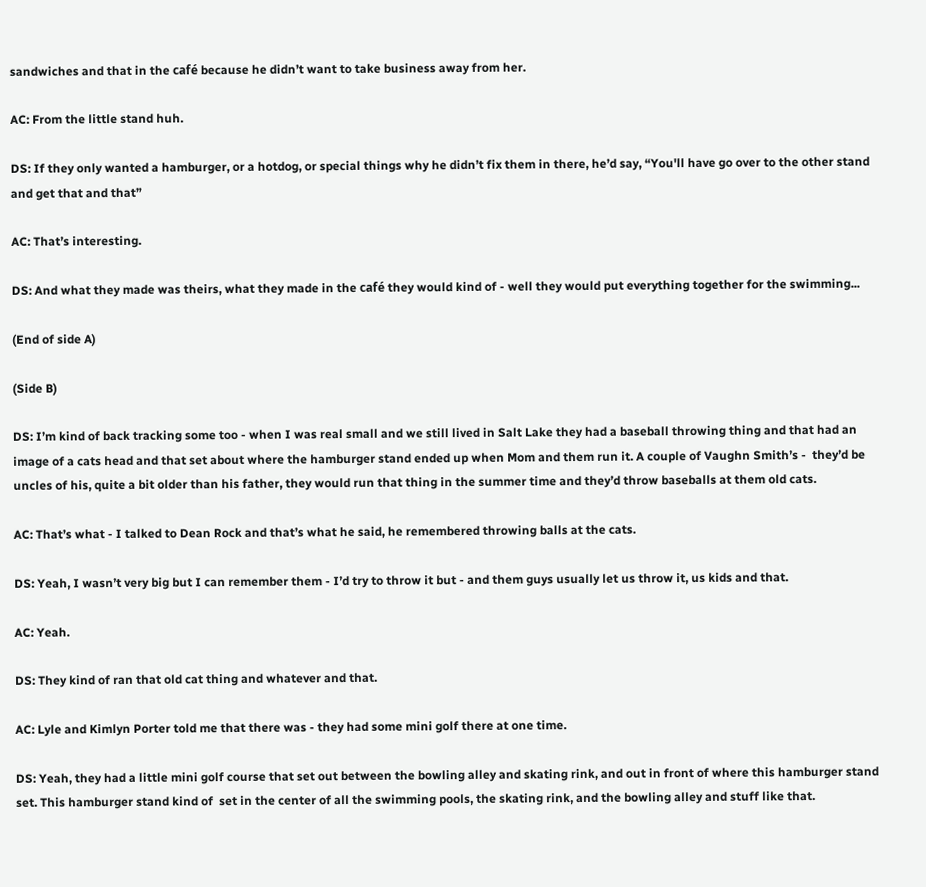sandwiches and that in the café because he didn’t want to take business away from her.

AC: From the little stand huh.

DS: If they only wanted a hamburger, or a hotdog, or special things why he didn’t fix them in there, he’d say, “You'll have go over to the other stand and get that and that”

AC: That’s interesting.

DS: And what they made was theirs, what they made in the café they would kind of - well they would put everything together for the swimming...

(End of side A)

(Side B)

DS: I’m kind of back tracking some too - when I was real small and we still lived in Salt Lake they had a baseball throwing thing and that had an image of a cats head and that set about where the hamburger stand ended up when Mom and them run it. A couple of Vaughn Smith’s -  they’d be uncles of his, quite a bit older than his father, they would run that thing in the summer time and they’d throw baseballs at them old cats.

AC: That’s what - I talked to Dean Rock and that’s what he said, he remembered throwing balls at the cats.

DS: Yeah, I wasn’t very big but I can remember them - I’d try to throw it but - and them guys usually let us throw it, us kids and that.

AC: Yeah.

DS: They kind of ran that old cat thing and whatever and that.

AC: Lyle and Kimlyn Porter told me that there was - they had some mini golf there at one time.

DS: Yeah, they had a little mini golf course that set out between the bowling alley and skating rink, and out in front of where this hamburger stand set. This hamburger stand kind of  set in the center of all the swimming pools, the skating rink, and the bowling alley and stuff like that.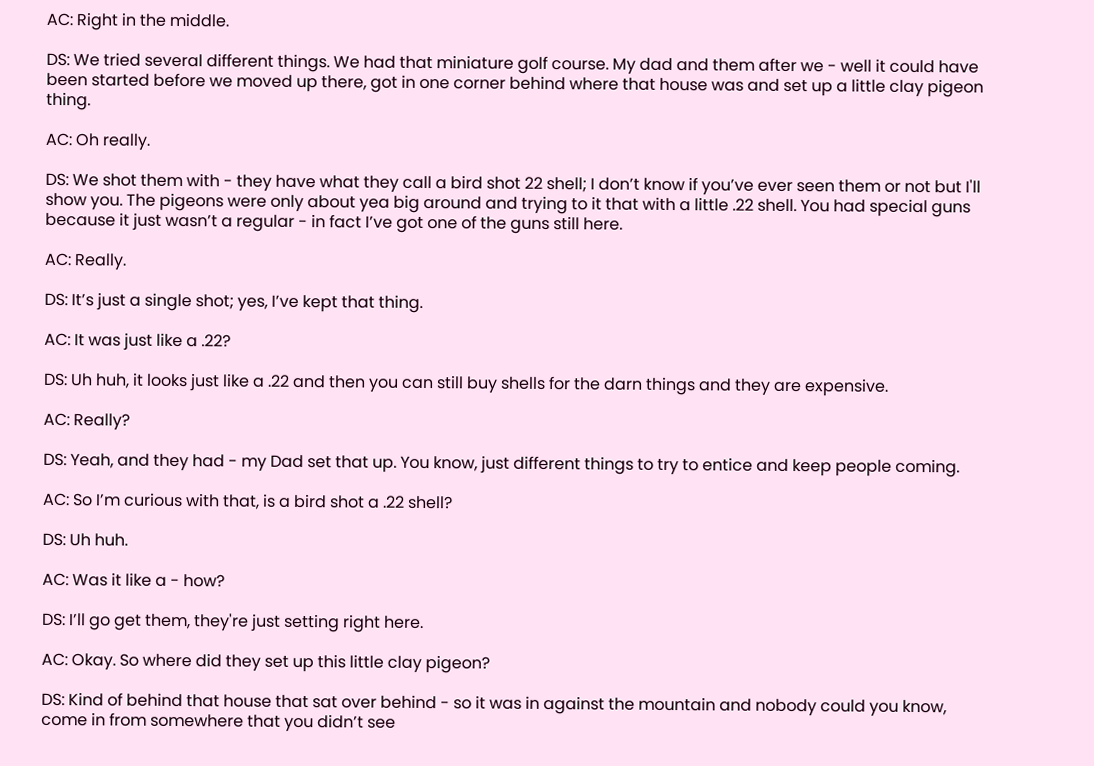AC: Right in the middle.

DS: We tried several different things. We had that miniature golf course. My dad and them after we - well it could have been started before we moved up there, got in one corner behind where that house was and set up a little clay pigeon thing.

AC: Oh really.

DS: We shot them with - they have what they call a bird shot 22 shell; I don’t know if you’ve ever seen them or not but I'll show you. The pigeons were only about yea big around and trying to it that with a little .22 shell. You had special guns because it just wasn’t a regular - in fact I’ve got one of the guns still here.

AC: Really.

DS: It’s just a single shot; yes, I’ve kept that thing.

AC: It was just like a .22?

DS: Uh huh, it looks just like a .22 and then you can still buy shells for the darn things and they are expensive.

AC: Really?

DS: Yeah, and they had - my Dad set that up. You know, just different things to try to entice and keep people coming.

AC: So I’m curious with that, is a bird shot a .22 shell?

DS: Uh huh.

AC: Was it like a - how?

DS: I’ll go get them, they're just setting right here.

AC: Okay. So where did they set up this little clay pigeon?

DS: Kind of behind that house that sat over behind - so it was in against the mountain and nobody could you know, come in from somewhere that you didn’t see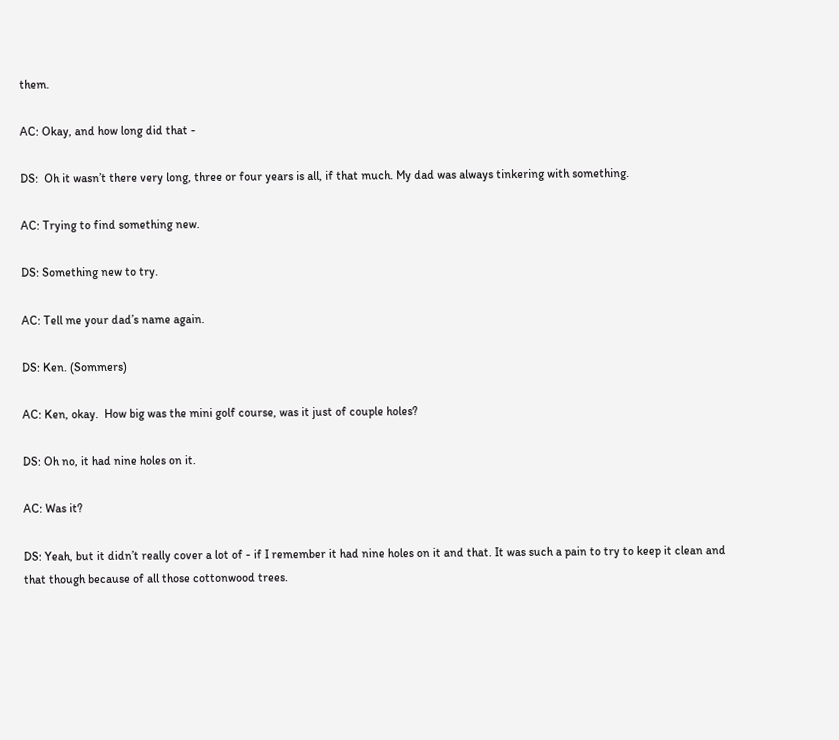them.

AC: Okay, and how long did that -

DS:  Oh it wasn’t there very long, three or four years is all, if that much. My dad was always tinkering with something.

AC: Trying to find something new.

DS: Something new to try.

AC: Tell me your dad’s name again.

DS: Ken. (Sommers)

AC: Ken, okay.  How big was the mini golf course, was it just of couple holes?

DS: Oh no, it had nine holes on it.

AC: Was it?

DS: Yeah, but it didn’t really cover a lot of - if I remember it had nine holes on it and that. It was such a pain to try to keep it clean and that though because of all those cottonwood trees.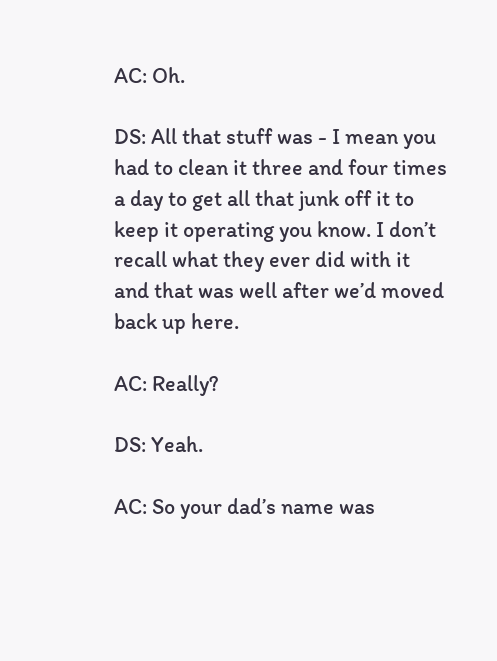AC: Oh.

DS: All that stuff was - I mean you had to clean it three and four times a day to get all that junk off it to keep it operating you know. I don’t recall what they ever did with it and that was well after we’d moved back up here.

AC: Really?

DS: Yeah.

AC: So your dad’s name was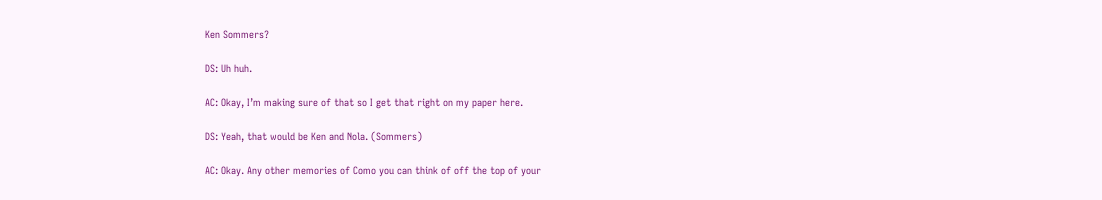Ken Sommers?

DS: Uh huh.

AC: Okay, I’m making sure of that so I get that right on my paper here.

DS: Yeah, that would be Ken and Nola. (Sommers)

AC: Okay. Any other memories of Como you can think of off the top of your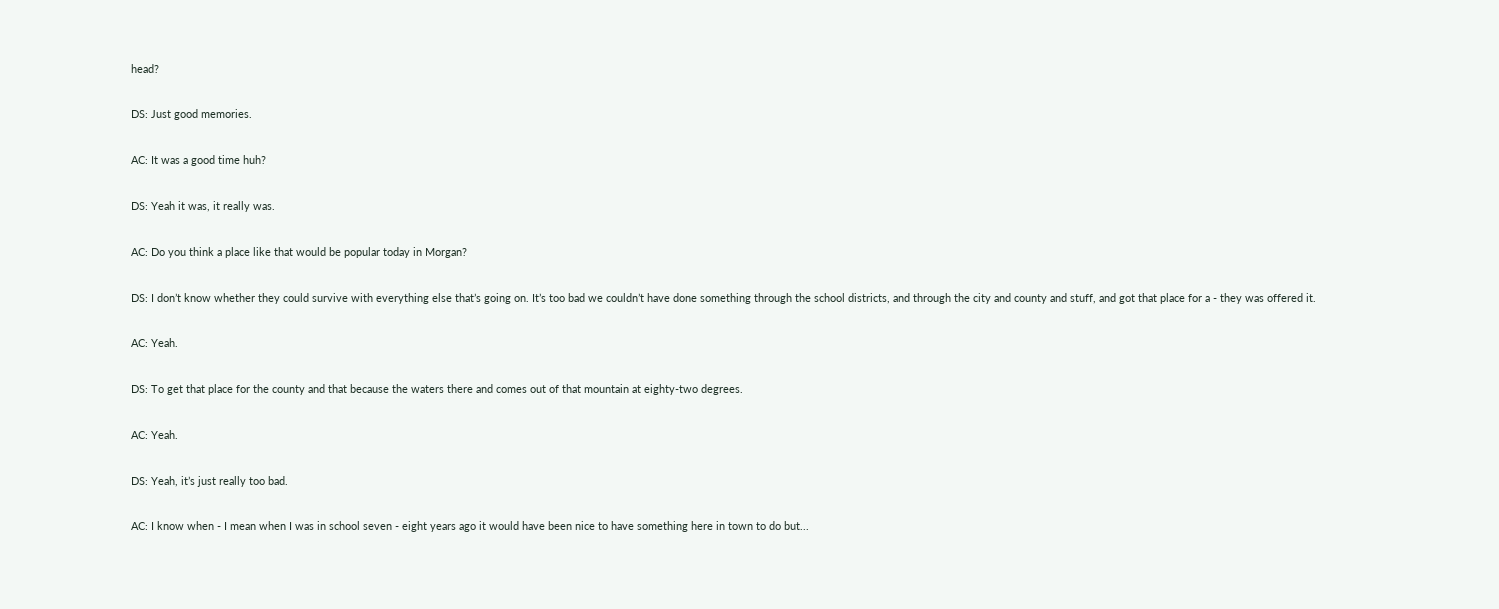head?

DS: Just good memories.

AC: It was a good time huh?

DS: Yeah it was, it really was.

AC: Do you think a place like that would be popular today in Morgan?

DS: I don’t know whether they could survive with everything else that’s going on. It’s too bad we couldn’t have done something through the school districts, and through the city and county and stuff, and got that place for a - they was offered it.

AC: Yeah.

DS: To get that place for the county and that because the waters there and comes out of that mountain at eighty-two degrees.

AC: Yeah.

DS: Yeah, it’s just really too bad.

AC: I know when - I mean when I was in school seven - eight years ago it would have been nice to have something here in town to do but...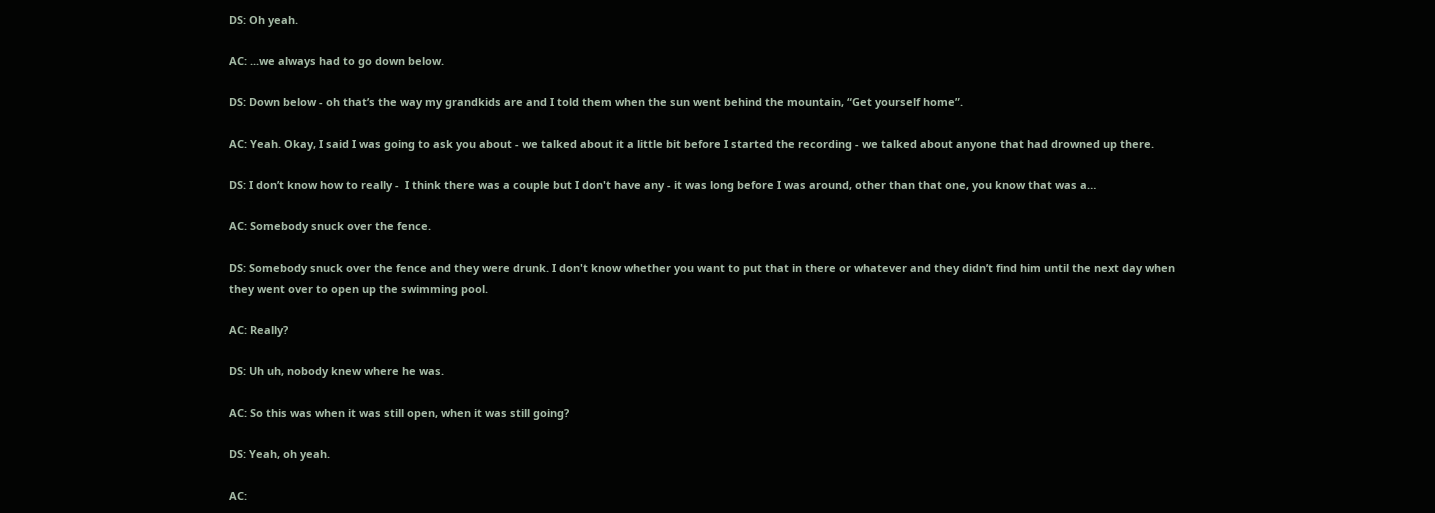DS: Oh yeah.

AC: ...we always had to go down below.

DS: Down below - oh that’s the way my grandkids are and I told them when the sun went behind the mountain, “Get yourself home”.

AC: Yeah. Okay, I said I was going to ask you about - we talked about it a little bit before I started the recording - we talked about anyone that had drowned up there.

DS: I don’t know how to really -  I think there was a couple but I don't have any - it was long before I was around, other than that one, you know that was a…

AC: Somebody snuck over the fence.

DS: Somebody snuck over the fence and they were drunk. I don't know whether you want to put that in there or whatever and they didn’t find him until the next day when they went over to open up the swimming pool.

AC: Really?

DS: Uh uh, nobody knew where he was.

AC: So this was when it was still open, when it was still going?

DS: Yeah, oh yeah.

AC: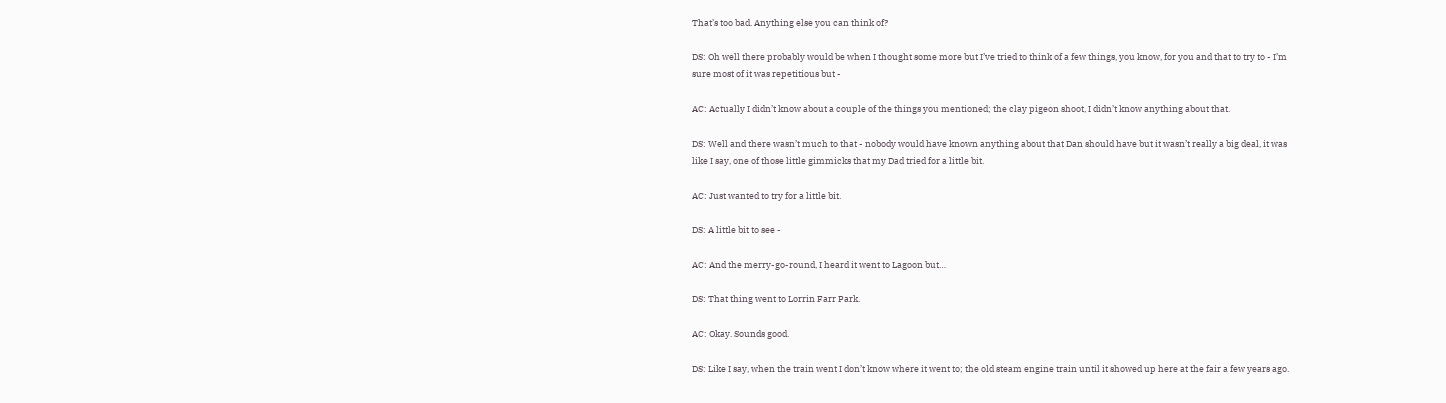That’s too bad. Anything else you can think of?

DS: Oh well there probably would be when I thought some more but I’ve tried to think of a few things, you know, for you and that to try to - I’m sure most of it was repetitious but -

AC: Actually I didn’t know about a couple of the things you mentioned; the clay pigeon shoot, I didn’t know anything about that.

DS: Well and there wasn’t much to that - nobody would have known anything about that Dan should have but it wasn’t really a big deal, it was like I say, one of those little gimmicks that my Dad tried for a little bit.

AC: Just wanted to try for a little bit.

DS: A little bit to see -

AC: And the merry-go-round, I heard it went to Lagoon but…

DS: That thing went to Lorrin Farr Park.

AC: Okay. Sounds good.

DS: Like I say, when the train went I don’t know where it went to; the old steam engine train until it showed up here at the fair a few years ago.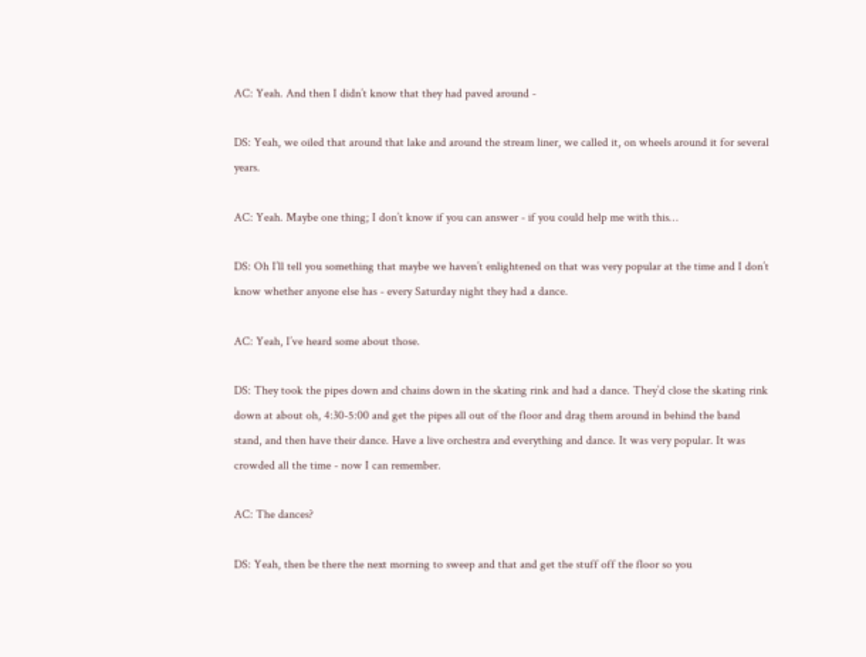AC: Yeah. And then I didn’t know that they had paved around -

DS: Yeah, we oiled that around that lake and around the stream liner, we called it, on wheels around it for several years.

AC: Yeah. Maybe one thing; I don’t know if you can answer - if you could help me with this…

DS: Oh I’ll tell you something that maybe we haven’t enlightened on that was very popular at the time and I don’t know whether anyone else has - every Saturday night they had a dance.

AC: Yeah, I’ve heard some about those.

DS: They took the pipes down and chains down in the skating rink and had a dance. They’d close the skating rink down at about oh, 4:30-5:00 and get the pipes all out of the floor and drag them around in behind the band stand, and then have their dance. Have a live orchestra and everything and dance. It was very popular. It was crowded all the time - now I can remember.

AC: The dances?

DS: Yeah, then be there the next morning to sweep and that and get the stuff off the floor so you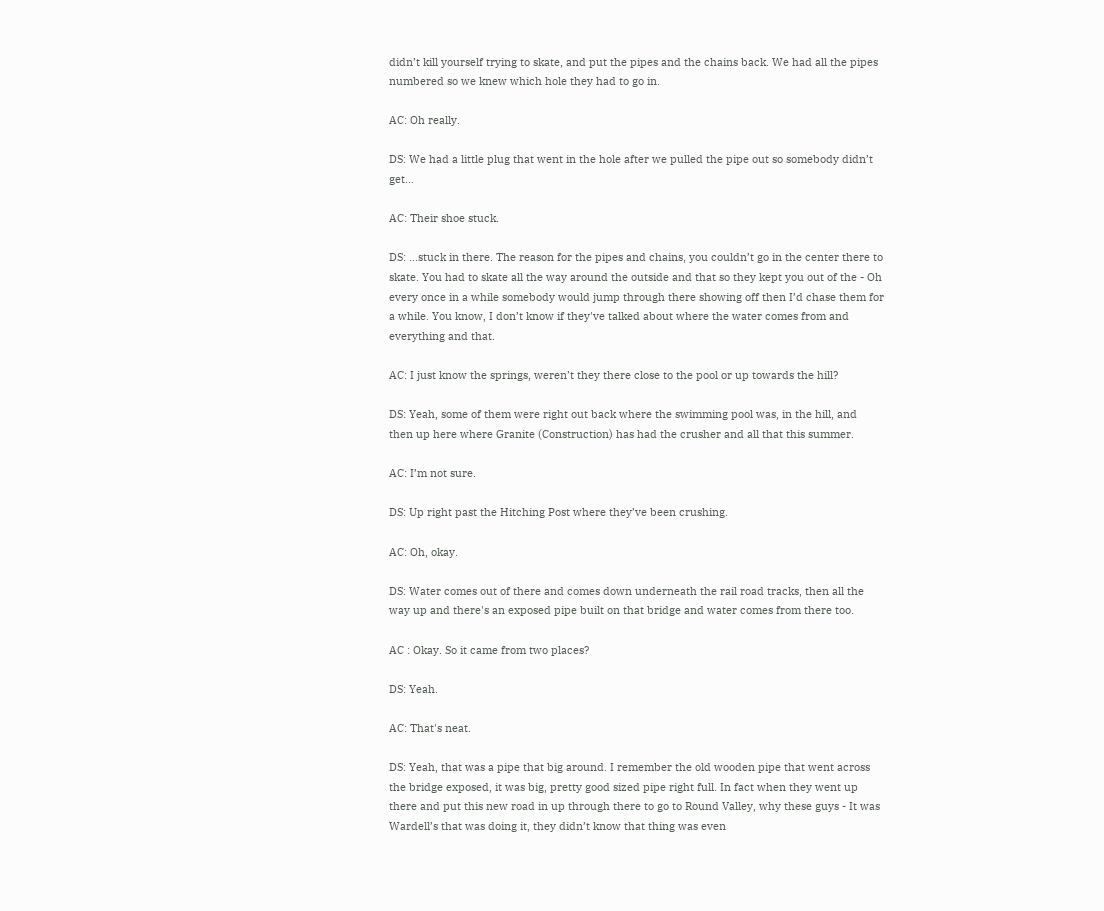didn’t kill yourself trying to skate, and put the pipes and the chains back. We had all the pipes numbered so we knew which hole they had to go in.

AC: Oh really.

DS: We had a little plug that went in the hole after we pulled the pipe out so somebody didn’t get...

AC: Their shoe stuck.

DS: ...stuck in there. The reason for the pipes and chains, you couldn’t go in the center there to skate. You had to skate all the way around the outside and that so they kept you out of the - Oh every once in a while somebody would jump through there showing off then I’d chase them for a while. You know, I don’t know if they've talked about where the water comes from and everything and that.

AC: I just know the springs, weren’t they there close to the pool or up towards the hill?

DS: Yeah, some of them were right out back where the swimming pool was, in the hill, and  then up here where Granite (Construction) has had the crusher and all that this summer.

AC: I’m not sure.

DS: Up right past the Hitching Post where they’ve been crushing.

AC: Oh, okay.

DS: Water comes out of there and comes down underneath the rail road tracks, then all the way up and there's an exposed pipe built on that bridge and water comes from there too.

AC : Okay. So it came from two places?

DS: Yeah.

AC: That's neat.

DS: Yeah, that was a pipe that big around. I remember the old wooden pipe that went across the bridge exposed, it was big, pretty good sized pipe right full. In fact when they went up there and put this new road in up through there to go to Round Valley, why these guys - It was Wardell’s that was doing it, they didn’t know that thing was even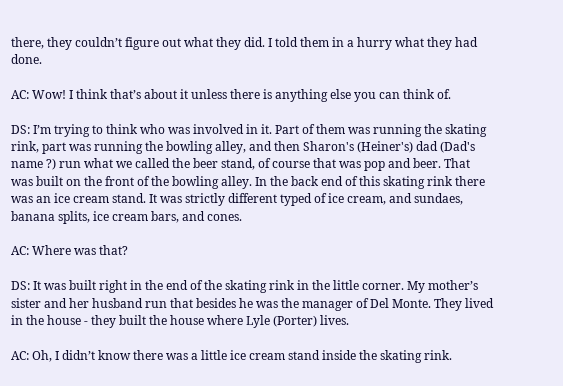there, they couldn’t figure out what they did. I told them in a hurry what they had done.

AC: Wow! I think that’s about it unless there is anything else you can think of.

DS: I’m trying to think who was involved in it. Part of them was running the skating rink, part was running the bowling alley, and then Sharon's (Heiner's) dad (Dad's name ?) run what we called the beer stand, of course that was pop and beer. That was built on the front of the bowling alley. In the back end of this skating rink there was an ice cream stand. It was strictly different typed of ice cream, and sundaes, banana splits, ice cream bars, and cones.

AC: Where was that?

DS: It was built right in the end of the skating rink in the little corner. My mother’s sister and her husband run that besides he was the manager of Del Monte. They lived in the house - they built the house where Lyle (Porter) lives.

AC: Oh, I didn’t know there was a little ice cream stand inside the skating rink.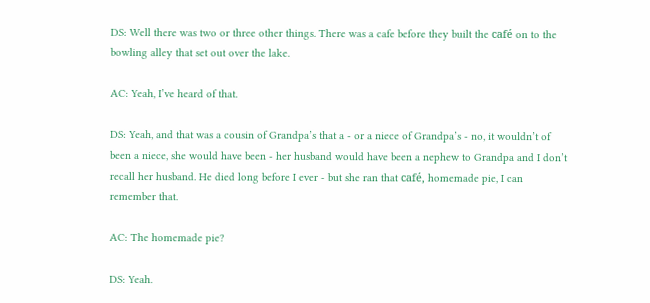DS: Well there was two or three other things. There was a cafe before they built the café on to the bowling alley that set out over the lake.

AC: Yeah, I’ve heard of that.

DS: Yeah, and that was a cousin of Grandpa’s that a - or a niece of Grandpa’s - no, it wouldn’t of been a niece, she would have been - her husband would have been a nephew to Grandpa and I don’t recall her husband. He died long before I ever - but she ran that café, homemade pie, I can remember that.

AC: The homemade pie?

DS: Yeah.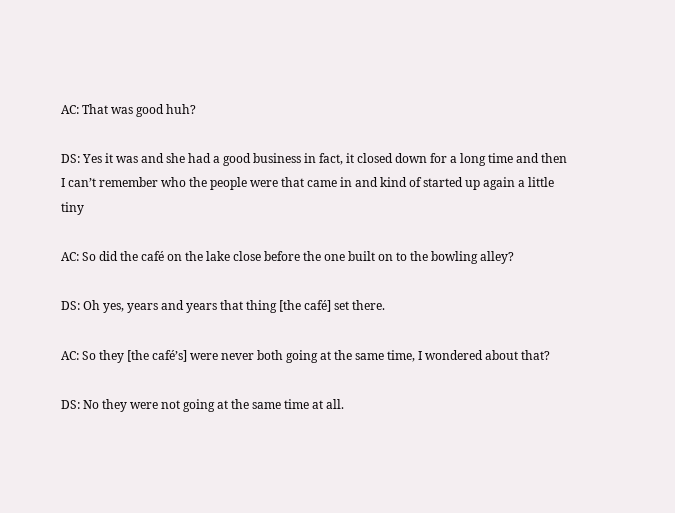AC: That was good huh?

DS: Yes it was and she had a good business in fact, it closed down for a long time and then I can’t remember who the people were that came in and kind of started up again a little tiny

AC: So did the café on the lake close before the one built on to the bowling alley?

DS: Oh yes, years and years that thing [the café] set there.

AC: So they [the café’s] were never both going at the same time, I wondered about that?

DS: No they were not going at the same time at all.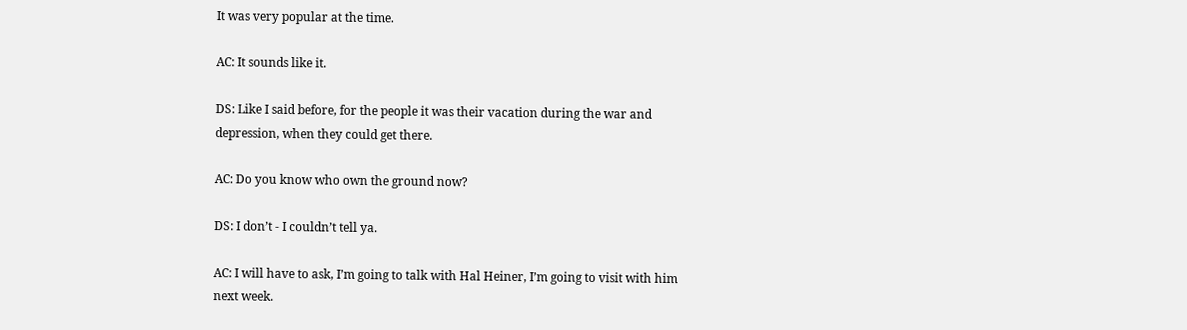It was very popular at the time.

AC: It sounds like it.

DS: Like I said before, for the people it was their vacation during the war and depression, when they could get there.

AC: Do you know who own the ground now?

DS: I don’t - I couldn’t tell ya.

AC: I will have to ask, I’m going to talk with Hal Heiner, I’m going to visit with him next week.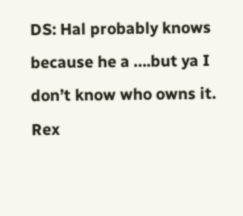DS: Hal probably knows because he a ….but ya I don’t know who owns it. Rex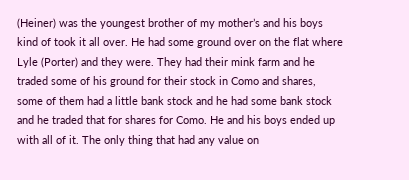(Heiner) was the youngest brother of my mother’s and his boys kind of took it all over. He had some ground over on the flat where Lyle (Porter) and they were. They had their mink farm and he traded some of his ground for their stock in Como and shares, some of them had a little bank stock and he had some bank stock and he traded that for shares for Como. He and his boys ended up with all of it. The only thing that had any value on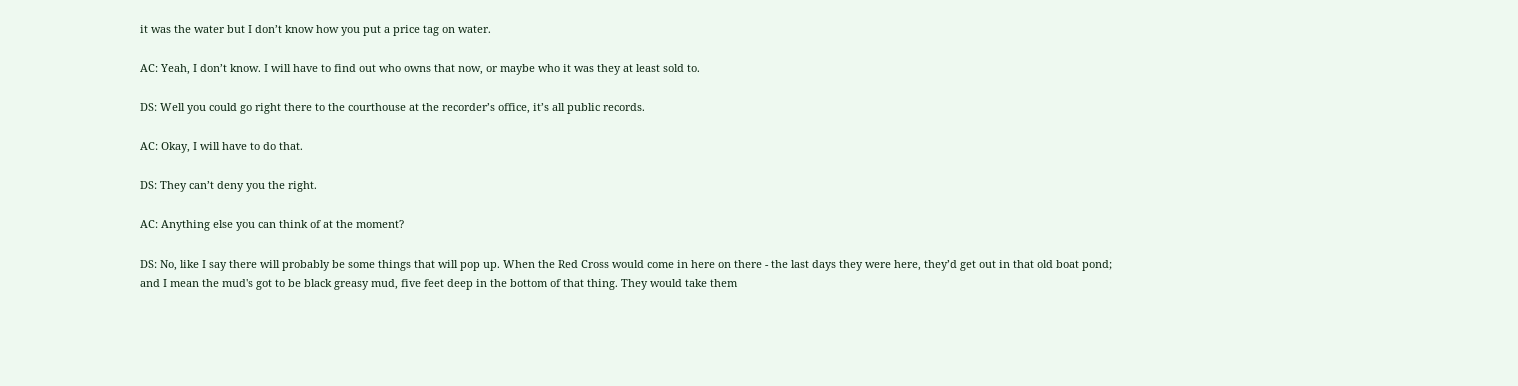it was the water but I don’t know how you put a price tag on water.

AC: Yeah, I don’t know. I will have to find out who owns that now, or maybe who it was they at least sold to.

DS: Well you could go right there to the courthouse at the recorder’s office, it’s all public records.

AC: Okay, I will have to do that.

DS: They can’t deny you the right.

AC: Anything else you can think of at the moment?

DS: No, like I say there will probably be some things that will pop up. When the Red Cross would come in here on there - the last days they were here, they’d get out in that old boat pond; and I mean the mud's got to be black greasy mud, five feet deep in the bottom of that thing. They would take them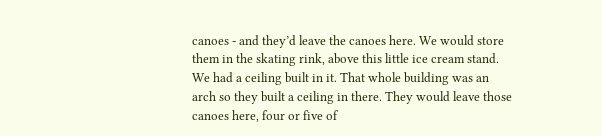canoes - and they’d leave the canoes here. We would store them in the skating rink, above this little ice cream stand.  We had a ceiling built in it. That whole building was an arch so they built a ceiling in there. They would leave those canoes here, four or five of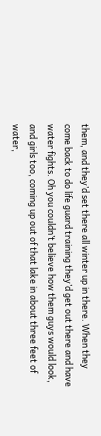them, and they’d set there all winter up in there. When they come back to do life guard training they’d get out there and have water fights. Oh you couldn’t believe how them guys would look, and girls too, coming up out of that lake in about three feet of water,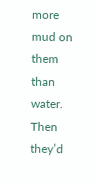more mud on them than water. Then they’d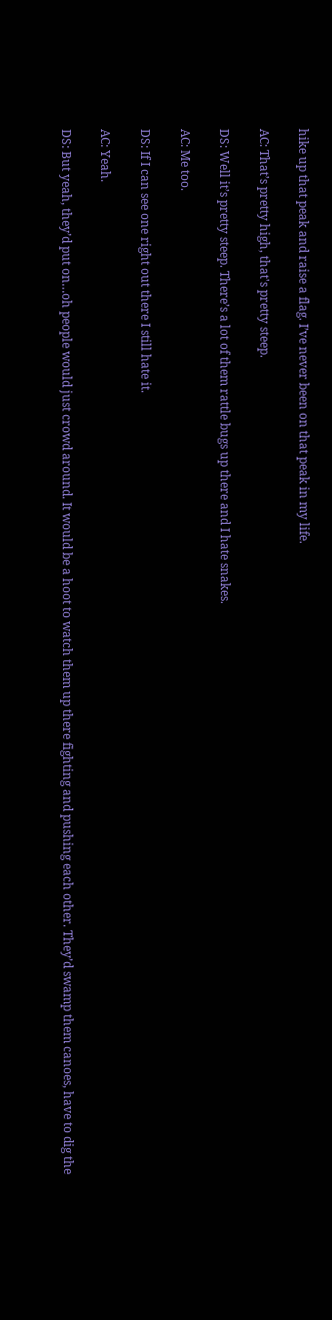hike up that peak and raise a flag. I’ve never been on that peak in my life.

AC: That’s pretty high, that's pretty steep.

DS: Well it’s pretty steep. There’s a lot of them rattle bugs up there and I hate snakes.

AC: Me too.

DS: If I can see one right out there I still hate it.

AC: Yeah.

DS: But yeah, they’d put on…oh people would just crowd around. It would be a hoot to watch them up there fighting and pushing each other. They’d swamp them canoes, have to dig the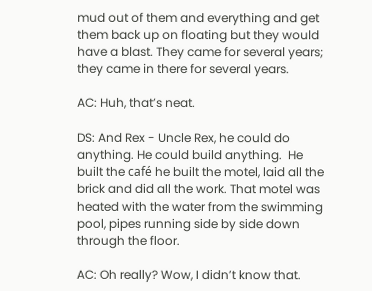mud out of them and everything and get them back up on floating but they would have a blast. They came for several years; they came in there for several years.

AC: Huh, that’s neat.

DS: And Rex - Uncle Rex, he could do anything. He could build anything.  He built the café he built the motel, laid all the brick and did all the work. That motel was heated with the water from the swimming pool, pipes running side by side down through the floor.

AC: Oh really? Wow, I didn’t know that.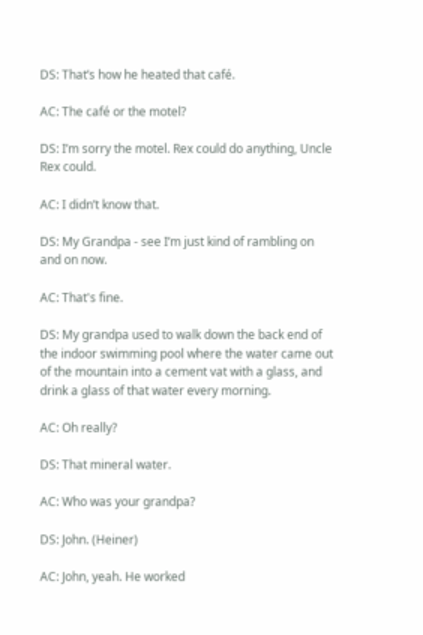DS: That’s how he heated that café.

AC: The café or the motel?

DS: I’m sorry the motel. Rex could do anything, Uncle Rex could.

AC: I didn’t know that.

DS: My Grandpa - see I’m just kind of rambling on and on now.

AC: That's fine.

DS: My grandpa used to walk down the back end of the indoor swimming pool where the water came out of the mountain into a cement vat with a glass, and drink a glass of that water every morning.

AC: Oh really?

DS: That mineral water.

AC: Who was your grandpa?

DS: John. (Heiner)

AC: John, yeah. He worked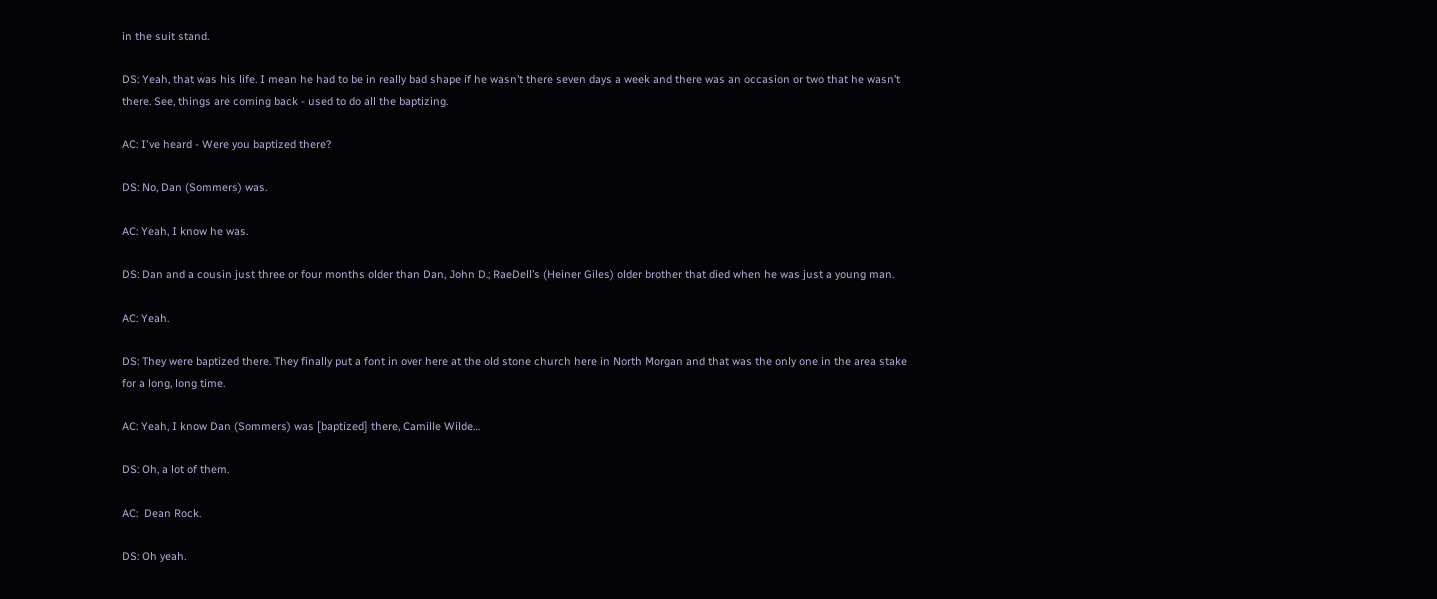in the suit stand.

DS: Yeah, that was his life. I mean he had to be in really bad shape if he wasn’t there seven days a week and there was an occasion or two that he wasn’t there. See, things are coming back - used to do all the baptizing.

AC: I've heard - Were you baptized there?

DS: No, Dan (Sommers) was.

AC: Yeah, I know he was.

DS: Dan and a cousin just three or four months older than Dan, John D.; RaeDell’s (Heiner Giles) older brother that died when he was just a young man.

AC: Yeah.

DS: They were baptized there. They finally put a font in over here at the old stone church here in North Morgan and that was the only one in the area stake for a long, long time.

AC: Yeah, I know Dan (Sommers) was [baptized] there, Camille Wilde…

DS: Oh, a lot of them.

AC:  Dean Rock.

DS: Oh yeah.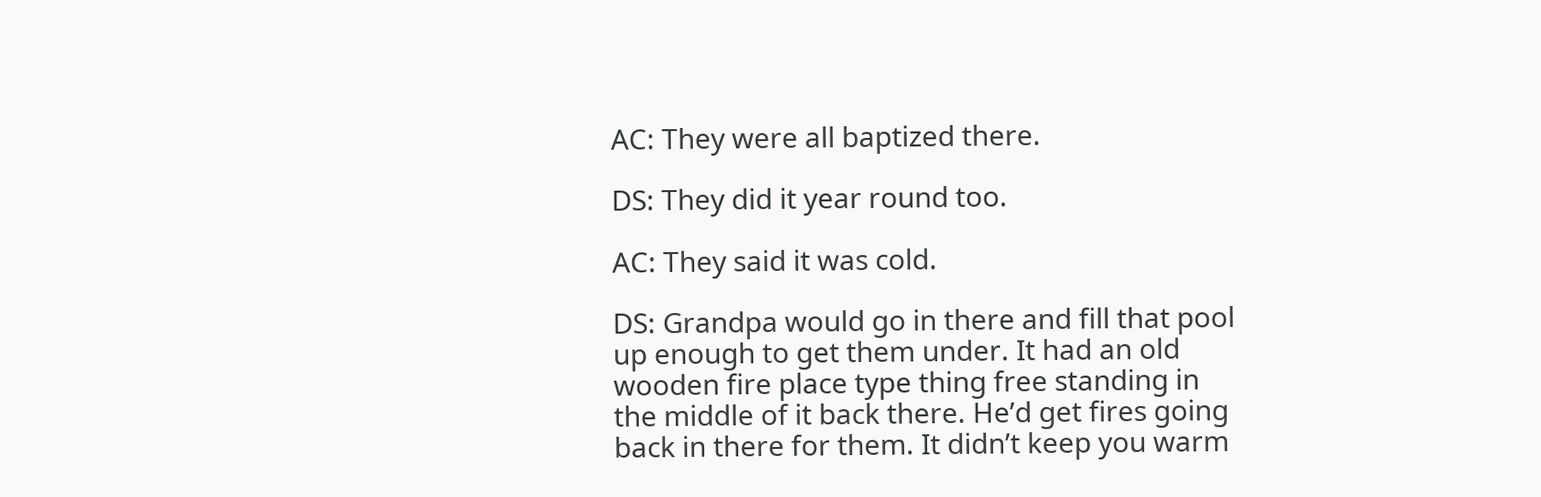AC: They were all baptized there.

DS: They did it year round too.

AC: They said it was cold.

DS: Grandpa would go in there and fill that pool up enough to get them under. It had an old wooden fire place type thing free standing in the middle of it back there. He’d get fires going back in there for them. It didn’t keep you warm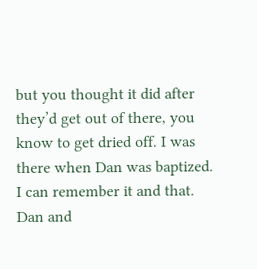but you thought it did after they’d get out of there, you know to get dried off. I was there when Dan was baptized. I can remember it and that. Dan and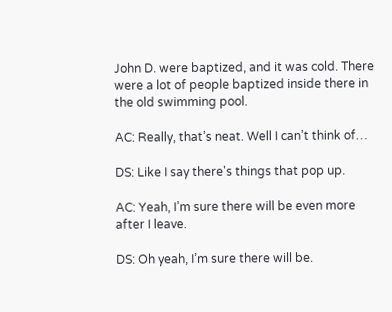John D. were baptized, and it was cold. There were a lot of people baptized inside there in the old swimming pool.

AC: Really, that’s neat. Well I can’t think of…

DS: Like I say there's things that pop up.

AC: Yeah, I’m sure there will be even more after I leave.

DS: Oh yeah, I’m sure there will be.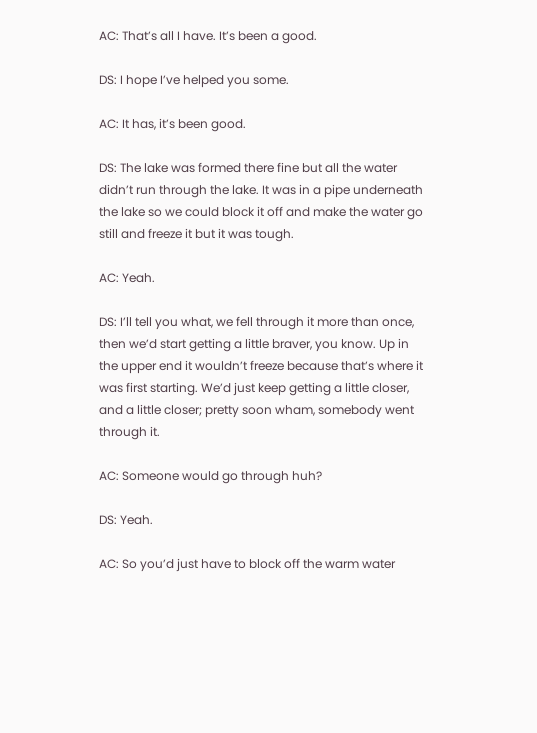AC: That’s all I have. It’s been a good.

DS: I hope I’ve helped you some.

AC: It has, it’s been good.

DS: The lake was formed there fine but all the water didn’t run through the lake. It was in a pipe underneath the lake so we could block it off and make the water go still and freeze it but it was tough.

AC: Yeah.

DS: I’ll tell you what, we fell through it more than once, then we’d start getting a little braver, you know. Up in the upper end it wouldn’t freeze because that’s where it was first starting. We’d just keep getting a little closer, and a little closer; pretty soon wham, somebody went through it.

AC: Someone would go through huh?

DS: Yeah.

AC: So you’d just have to block off the warm water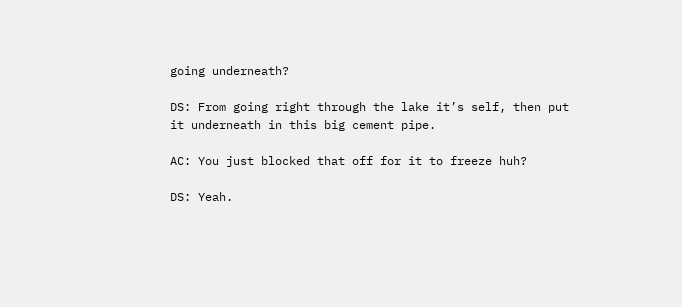going underneath?

DS: From going right through the lake it’s self, then put it underneath in this big cement pipe.

AC: You just blocked that off for it to freeze huh?

DS: Yeah.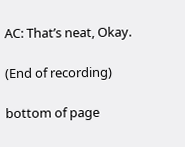AC: That’s neat, Okay.

(End of recording)

bottom of page